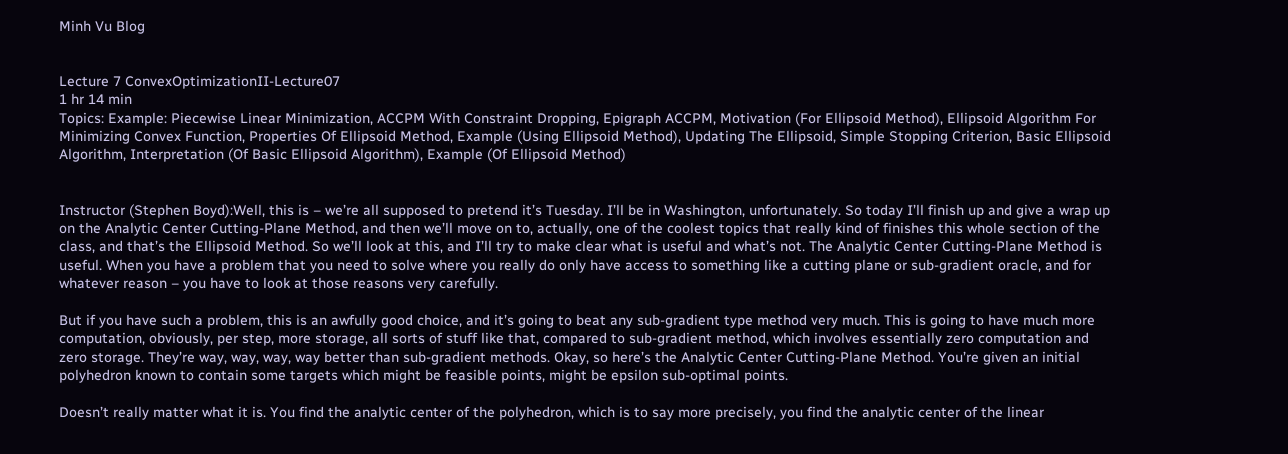Minh Vu Blog


Lecture 7 ConvexOptimizationII-Lecture07
1 hr 14 min
Topics: Example: Piecewise Linear Minimization, ACCPM With Constraint Dropping, Epigraph ACCPM, Motivation (For Ellipsoid Method), Ellipsoid Algorithm For Minimizing Convex Function, Properties Of Ellipsoid Method, Example (Using Ellipsoid Method), Updating The Ellipsoid, Simple Stopping Criterion, Basic Ellipsoid Algorithm, Interpretation (Of Basic Ellipsoid Algorithm), Example (Of Ellipsoid Method)


Instructor (Stephen Boyd):Well, this is – we’re all supposed to pretend it’s Tuesday. I’ll be in Washington, unfortunately. So today I’ll finish up and give a wrap up on the Analytic Center Cutting-Plane Method, and then we’ll move on to, actually, one of the coolest topics that really kind of finishes this whole section of the class, and that’s the Ellipsoid Method. So we’ll look at this, and I’ll try to make clear what is useful and what’s not. The Analytic Center Cutting-Plane Method is useful. When you have a problem that you need to solve where you really do only have access to something like a cutting plane or sub-gradient oracle, and for whatever reason – you have to look at those reasons very carefully.

But if you have such a problem, this is an awfully good choice, and it’s going to beat any sub-gradient type method very much. This is going to have much more computation, obviously, per step, more storage, all sorts of stuff like that, compared to sub-gradient method, which involves essentially zero computation and zero storage. They’re way, way, way, way better than sub-gradient methods. Okay, so here’s the Analytic Center Cutting-Plane Method. You’re given an initial polyhedron known to contain some targets which might be feasible points, might be epsilon sub-optimal points.

Doesn’t really matter what it is. You find the analytic center of the polyhedron, which is to say more precisely, you find the analytic center of the linear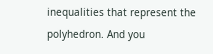inequalities that represent the polyhedron. And you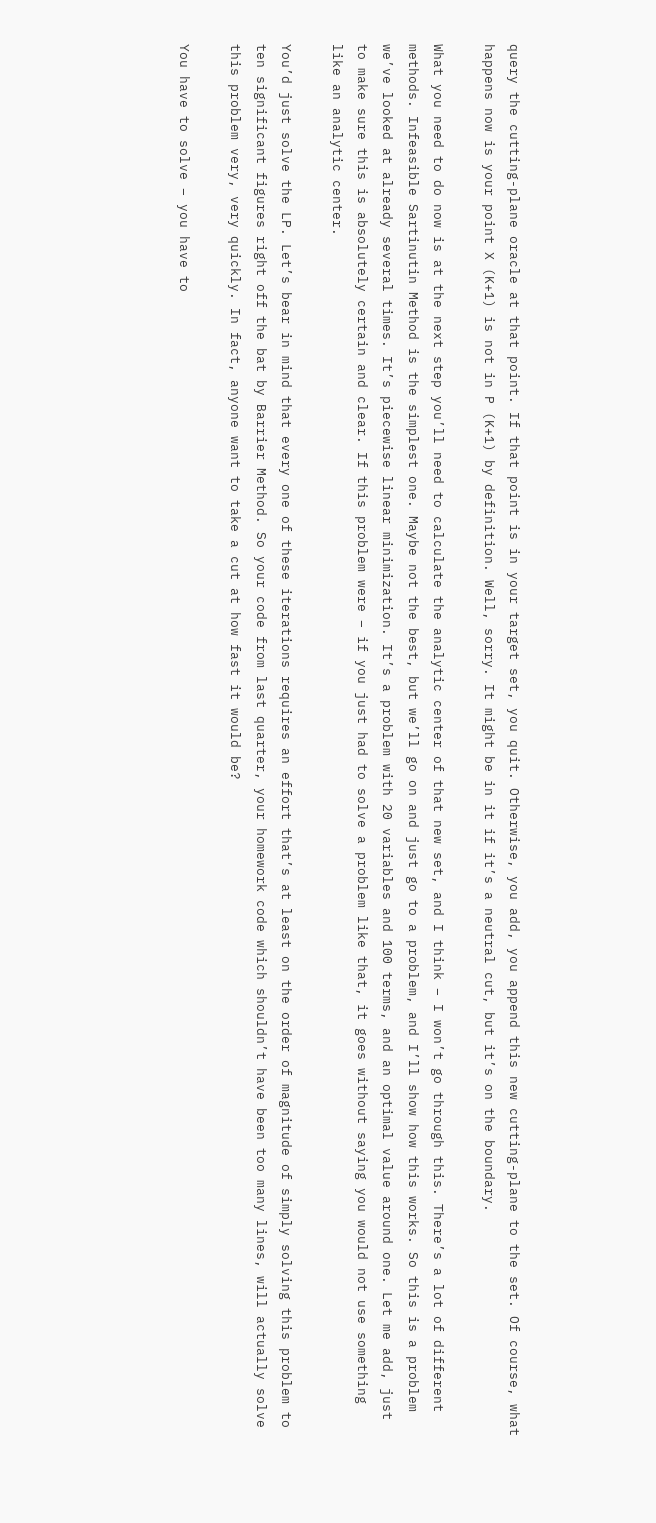query the cutting-plane oracle at that point. If that point is in your target set, you quit. Otherwise, you add, you append this new cutting-plane to the set. Of course, what happens now is your point X (K+1) is not in P (K+1) by definition. Well, sorry. It might be in it if it’s a neutral cut, but it’s on the boundary.

What you need to do now is at the next step you’ll need to calculate the analytic center of that new set, and I think – I won’t go through this. There’s a lot of different methods. Infeasible Sartinutin Method is the simplest one. Maybe not the best, but we’ll go on and just go to a problem, and I’ll show how this works. So this is a problem we’ve looked at already several times. It’s piecewise linear minimization. It’s a problem with 20 variables and 100 terms, and an optimal value around one. Let me add, just to make sure this is absolutely certain and clear. If this problem were – if you just had to solve a problem like that, it goes without saying you would not use something like an analytic center.

You’d just solve the LP. Let’s bear in mind that every one of these iterations requires an effort that’s at least on the order of magnitude of simply solving this problem to ten significant figures right off the bat by Barrier Method. So your code from last quarter, your homework code which shouldn’t have been too many lines, will actually solve this problem very, very quickly. In fact, anyone want to take a cut at how fast it would be?

You have to solve – you have to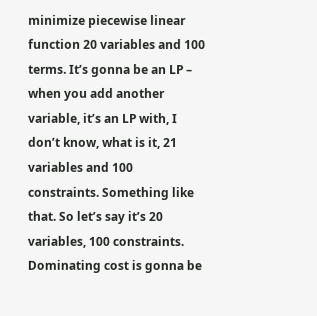minimize piecewise linear function 20 variables and 100 terms. It’s gonna be an LP – when you add another variable, it’s an LP with, I don’t know, what is it, 21 variables and 100 constraints. Something like that. So let’s say it’s 20 variables, 100 constraints. Dominating cost is gonna be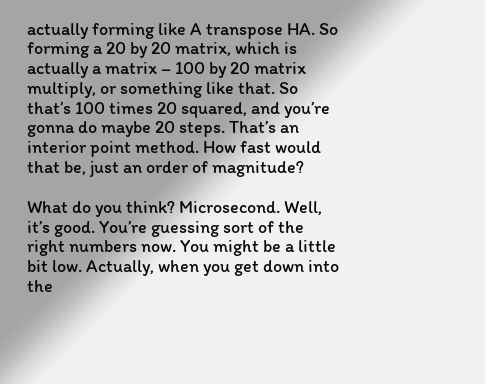actually forming like A transpose HA. So forming a 20 by 20 matrix, which is actually a matrix – 100 by 20 matrix multiply, or something like that. So that’s 100 times 20 squared, and you’re gonna do maybe 20 steps. That’s an interior point method. How fast would that be, just an order of magnitude?

What do you think? Microsecond. Well, it’s good. You’re guessing sort of the right numbers now. You might be a little bit low. Actually, when you get down into the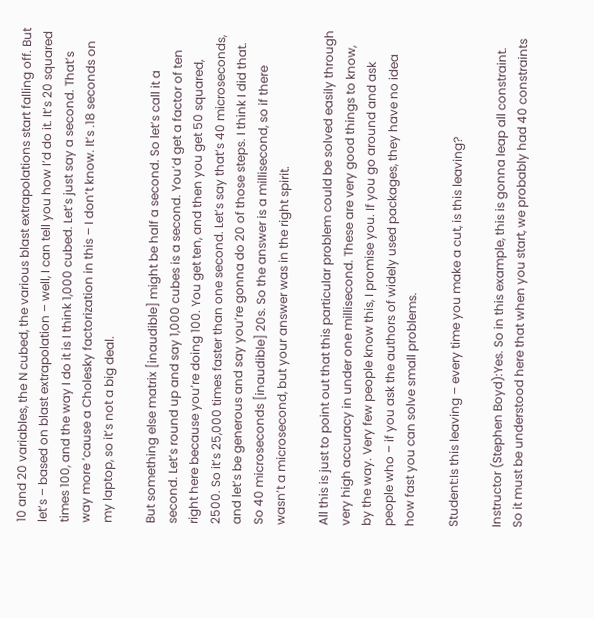10 and 20 variables, the N cubed, the various blast extrapolations start falling off. But let’s – based on blast extrapolation – well, I can tell you how I’d do it. It’s 20 squared times 100, and the way I do it is I think 1,000 cubed. Let’s just say a second. That’s way more ‘cause a Cholesky factorization in this – I don’t know. It’s .18 seconds on my laptop, so it’s not a big deal.

But something else matrix [inaudible] might be half a second. So let’s call it a second. Let’s round up and say 1,000 cubes is a second. You’d get a factor of ten right here because you’re doing 100. You get ten, and then you get 50 squared, 2500. So it’s 25,000 times faster than one second. Let’s say that’s 40 microseconds, and let’s be generous and say you’re gonna do 20 of those steps. I think I did that. So 40 microseconds [inaudible] 20s. So the answer is a millisecond, so if there wasn’t a microsecond, but your answer was in the right spirit.

All this is just to point out that this particular problem could be solved easily through very high accuracy in under one millisecond. These are very good things to know, by the way. Very few people know this, I promise you. If you go around and ask people who – if you ask the authors of widely used packages, they have no idea how fast you can solve small problems.

Student:Is this leaving – every time you make a cut, is this leaving?

Instructor (Stephen Boyd):Yes. So in this example, this is gonna leap all constraint. So it must be understood here that when you start, we probably had 40 constraints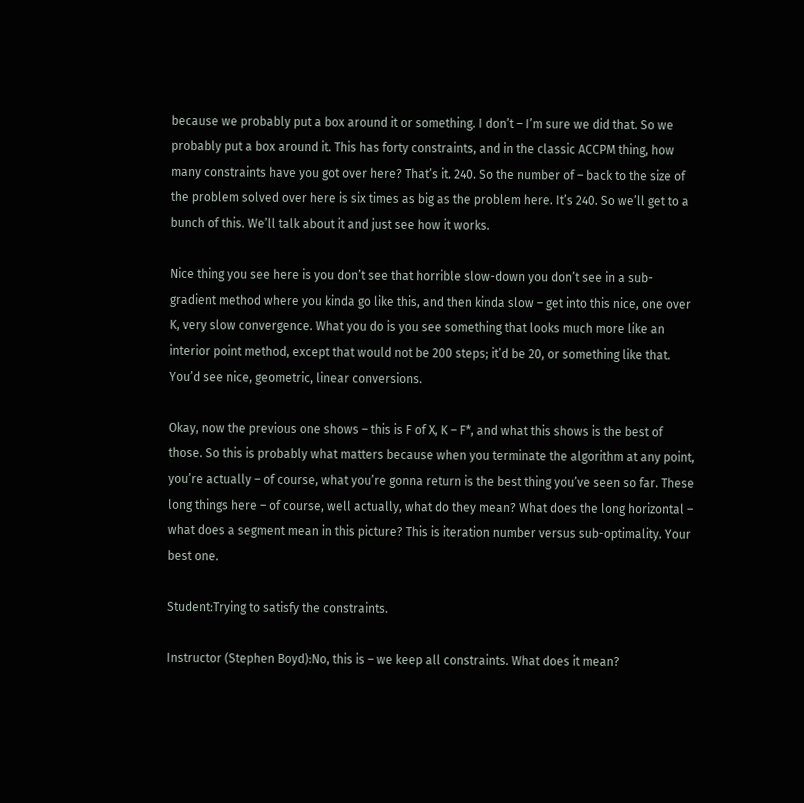because we probably put a box around it or something. I don’t – I’m sure we did that. So we probably put a box around it. This has forty constraints, and in the classic ACCPM thing, how many constraints have you got over here? That’s it. 240. So the number of – back to the size of the problem solved over here is six times as big as the problem here. It’s 240. So we’ll get to a bunch of this. We’ll talk about it and just see how it works.

Nice thing you see here is you don’t see that horrible slow-down you don’t see in a sub-gradient method where you kinda go like this, and then kinda slow – get into this nice, one over K, very slow convergence. What you do is you see something that looks much more like an interior point method, except that would not be 200 steps; it’d be 20, or something like that. You’d see nice, geometric, linear conversions.

Okay, now the previous one shows – this is F of X, K – F*, and what this shows is the best of those. So this is probably what matters because when you terminate the algorithm at any point, you’re actually – of course, what you’re gonna return is the best thing you’ve seen so far. These long things here – of course, well actually, what do they mean? What does the long horizontal – what does a segment mean in this picture? This is iteration number versus sub-optimality. Your best one.

Student:Trying to satisfy the constraints.

Instructor (Stephen Boyd):No, this is – we keep all constraints. What does it mean?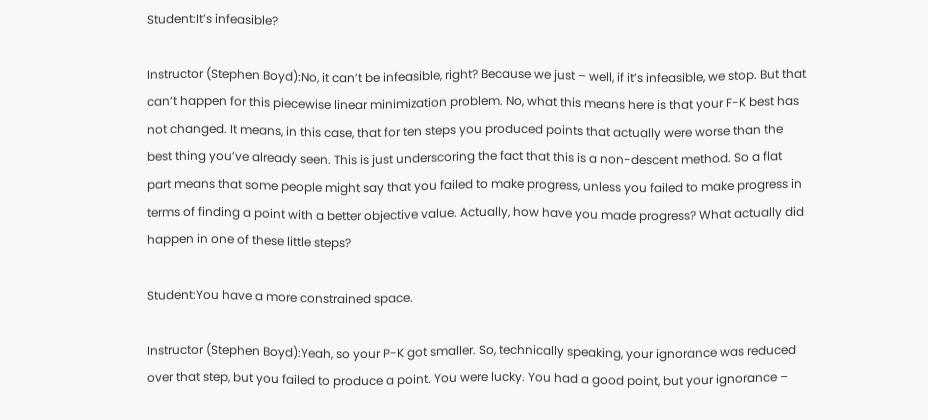Student:It’s infeasible?

Instructor (Stephen Boyd):No, it can’t be infeasible, right? Because we just – well, if it’s infeasible, we stop. But that can’t happen for this piecewise linear minimization problem. No, what this means here is that your F-K best has not changed. It means, in this case, that for ten steps you produced points that actually were worse than the best thing you’ve already seen. This is just underscoring the fact that this is a non-descent method. So a flat part means that some people might say that you failed to make progress, unless you failed to make progress in terms of finding a point with a better objective value. Actually, how have you made progress? What actually did happen in one of these little steps?

Student:You have a more constrained space.

Instructor (Stephen Boyd):Yeah, so your P-K got smaller. So, technically speaking, your ignorance was reduced over that step, but you failed to produce a point. You were lucky. You had a good point, but your ignorance –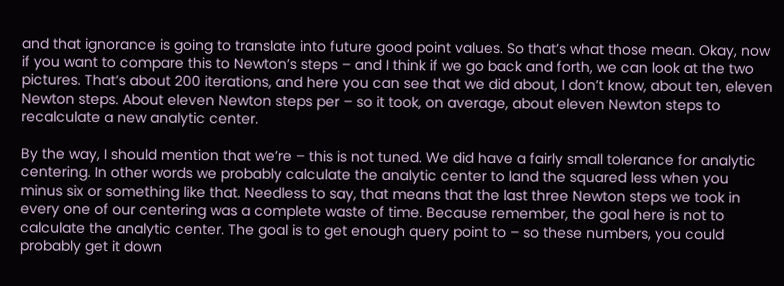and that ignorance is going to translate into future good point values. So that’s what those mean. Okay, now if you want to compare this to Newton’s steps – and I think if we go back and forth, we can look at the two pictures. That’s about 200 iterations, and here you can see that we did about, I don’t know, about ten, eleven Newton steps. About eleven Newton steps per – so it took, on average, about eleven Newton steps to recalculate a new analytic center.

By the way, I should mention that we’re – this is not tuned. We did have a fairly small tolerance for analytic centering. In other words we probably calculate the analytic center to land the squared less when you minus six or something like that. Needless to say, that means that the last three Newton steps we took in every one of our centering was a complete waste of time. Because remember, the goal here is not to calculate the analytic center. The goal is to get enough query point to – so these numbers, you could probably get it down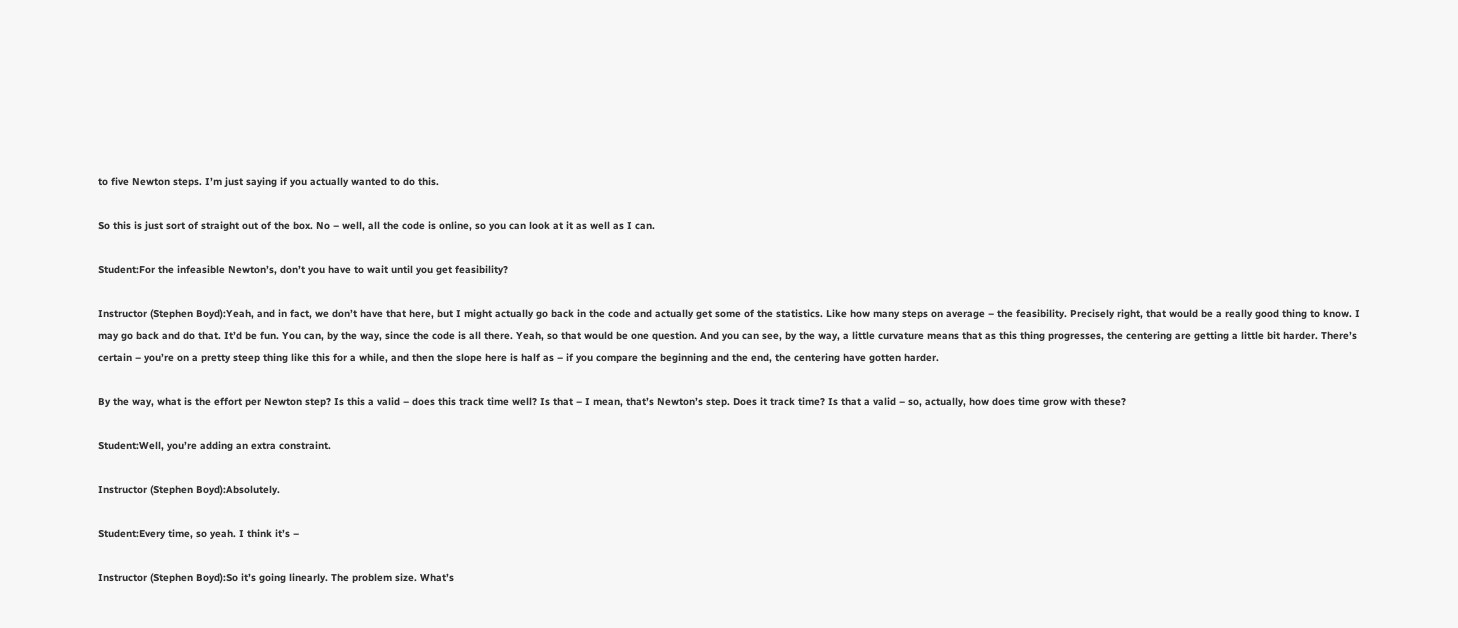to five Newton steps. I’m just saying if you actually wanted to do this.

So this is just sort of straight out of the box. No – well, all the code is online, so you can look at it as well as I can.

Student:For the infeasible Newton’s, don’t you have to wait until you get feasibility?

Instructor (Stephen Boyd):Yeah, and in fact, we don’t have that here, but I might actually go back in the code and actually get some of the statistics. Like how many steps on average – the feasibility. Precisely right, that would be a really good thing to know. I may go back and do that. It’d be fun. You can, by the way, since the code is all there. Yeah, so that would be one question. And you can see, by the way, a little curvature means that as this thing progresses, the centering are getting a little bit harder. There’s certain – you’re on a pretty steep thing like this for a while, and then the slope here is half as – if you compare the beginning and the end, the centering have gotten harder.

By the way, what is the effort per Newton step? Is this a valid – does this track time well? Is that – I mean, that’s Newton’s step. Does it track time? Is that a valid – so, actually, how does time grow with these?

Student:Well, you’re adding an extra constraint.

Instructor (Stephen Boyd):Absolutely.

Student:Every time, so yeah. I think it’s –

Instructor (Stephen Boyd):So it’s going linearly. The problem size. What’s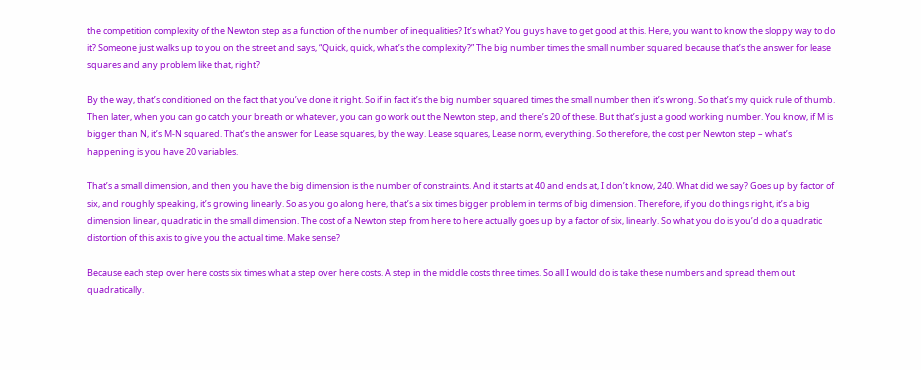the competition complexity of the Newton step as a function of the number of inequalities? It’s what? You guys have to get good at this. Here, you want to know the sloppy way to do it? Someone just walks up to you on the street and says, “Quick, quick, what’s the complexity?” The big number times the small number squared because that’s the answer for lease squares and any problem like that, right?

By the way, that’s conditioned on the fact that you’ve done it right. So if in fact it’s the big number squared times the small number then it’s wrong. So that’s my quick rule of thumb. Then later, when you can go catch your breath or whatever, you can go work out the Newton step, and there’s 20 of these. But that’s just a good working number. You know, if M is bigger than N, it’s M-N squared. That’s the answer for Lease squares, by the way. Lease squares, Lease norm, everything. So therefore, the cost per Newton step – what’s happening is you have 20 variables.

That’s a small dimension, and then you have the big dimension is the number of constraints. And it starts at 40 and ends at, I don’t know, 240. What did we say? Goes up by factor of six, and roughly speaking, it’s growing linearly. So as you go along here, that’s a six times bigger problem in terms of big dimension. Therefore, if you do things right, it’s a big dimension linear, quadratic in the small dimension. The cost of a Newton step from here to here actually goes up by a factor of six, linearly. So what you do is you’d do a quadratic distortion of this axis to give you the actual time. Make sense?

Because each step over here costs six times what a step over here costs. A step in the middle costs three times. So all I would do is take these numbers and spread them out quadratically.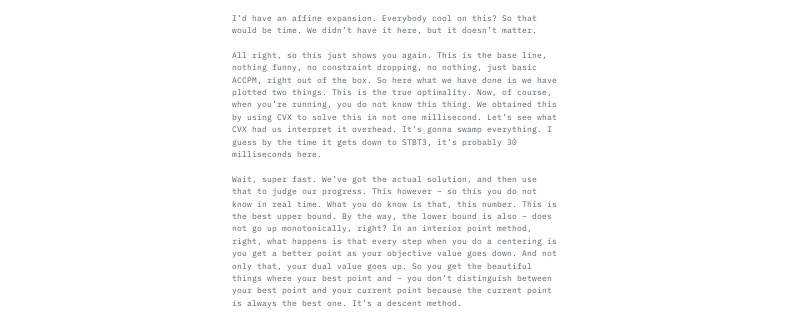I’d have an affine expansion. Everybody cool on this? So that would be time. We didn’t have it here, but it doesn’t matter.

All right, so this just shows you again. This is the base line, nothing funny, no constraint dropping, no nothing, just basic ACCPM, right out of the box. So here what we have done is we have plotted two things. This is the true optimality. Now, of course, when you’re running, you do not know this thing. We obtained this by using CVX to solve this in not one millisecond. Let’s see what CVX had us interpret it overhead. It’s gonna swamp everything. I guess by the time it gets down to STBT3, it’s probably 30 milliseconds here.

Wait, super fast. We’ve got the actual solution, and then use that to judge our progress. This however – so this you do not know in real time. What you do know is that, this number. This is the best upper bound. By the way, the lower bound is also – does not go up monotonically, right? In an interior point method, right, what happens is that every step when you do a centering is you get a better point as your objective value goes down. And not only that, your dual value goes up. So you get the beautiful things where your best point and – you don’t distinguish between your best point and your current point because the current point is always the best one. It’s a descent method.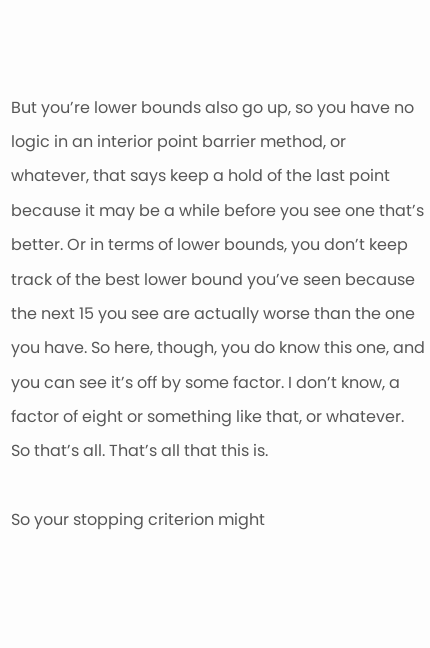But you’re lower bounds also go up, so you have no logic in an interior point barrier method, or whatever, that says keep a hold of the last point because it may be a while before you see one that’s better. Or in terms of lower bounds, you don’t keep track of the best lower bound you’ve seen because the next 15 you see are actually worse than the one you have. So here, though, you do know this one, and you can see it’s off by some factor. I don’t know, a factor of eight or something like that, or whatever. So that’s all. That’s all that this is.

So your stopping criterion might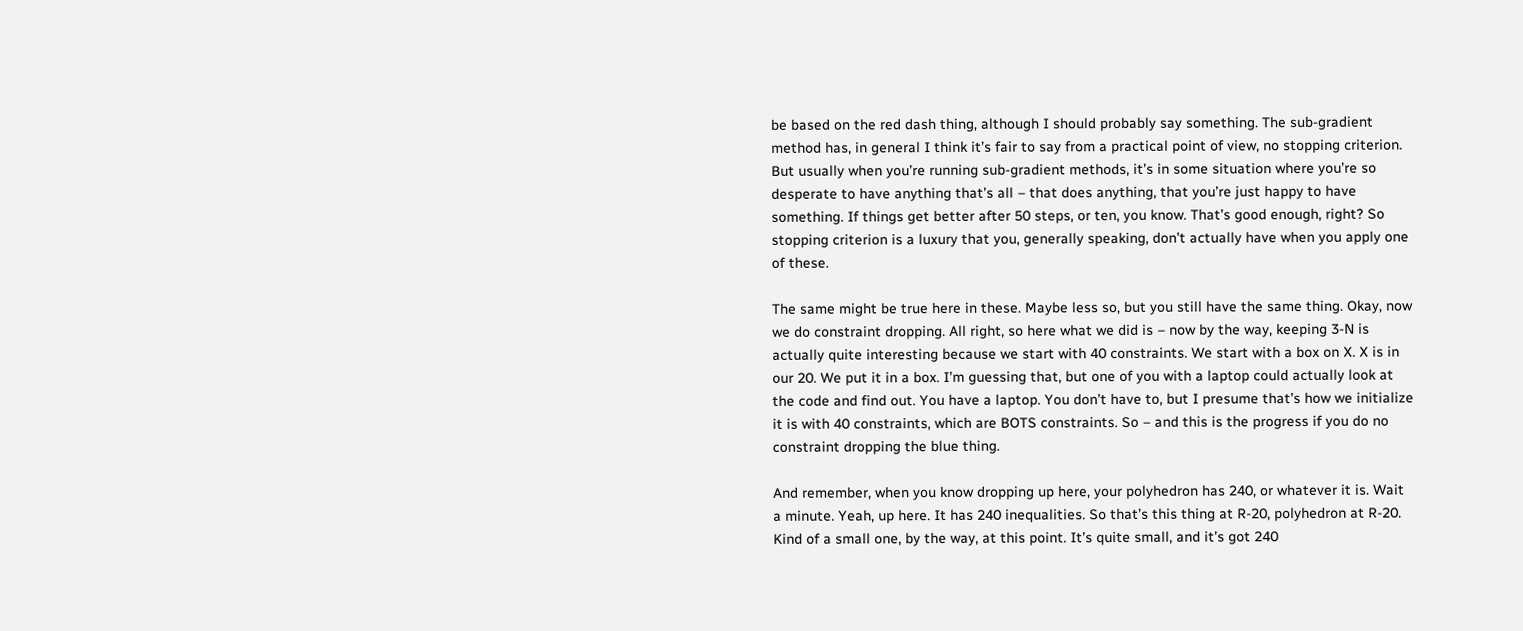be based on the red dash thing, although I should probably say something. The sub-gradient method has, in general I think it’s fair to say from a practical point of view, no stopping criterion. But usually when you’re running sub-gradient methods, it’s in some situation where you’re so desperate to have anything that’s all – that does anything, that you’re just happy to have something. If things get better after 50 steps, or ten, you know. That’s good enough, right? So stopping criterion is a luxury that you, generally speaking, don’t actually have when you apply one of these.

The same might be true here in these. Maybe less so, but you still have the same thing. Okay, now we do constraint dropping. All right, so here what we did is – now by the way, keeping 3-N is actually quite interesting because we start with 40 constraints. We start with a box on X. X is in our 20. We put it in a box. I’m guessing that, but one of you with a laptop could actually look at the code and find out. You have a laptop. You don’t have to, but I presume that’s how we initialize it is with 40 constraints, which are BOTS constraints. So – and this is the progress if you do no constraint dropping the blue thing.

And remember, when you know dropping up here, your polyhedron has 240, or whatever it is. Wait a minute. Yeah, up here. It has 240 inequalities. So that’s this thing at R-20, polyhedron at R-20. Kind of a small one, by the way, at this point. It’s quite small, and it’s got 240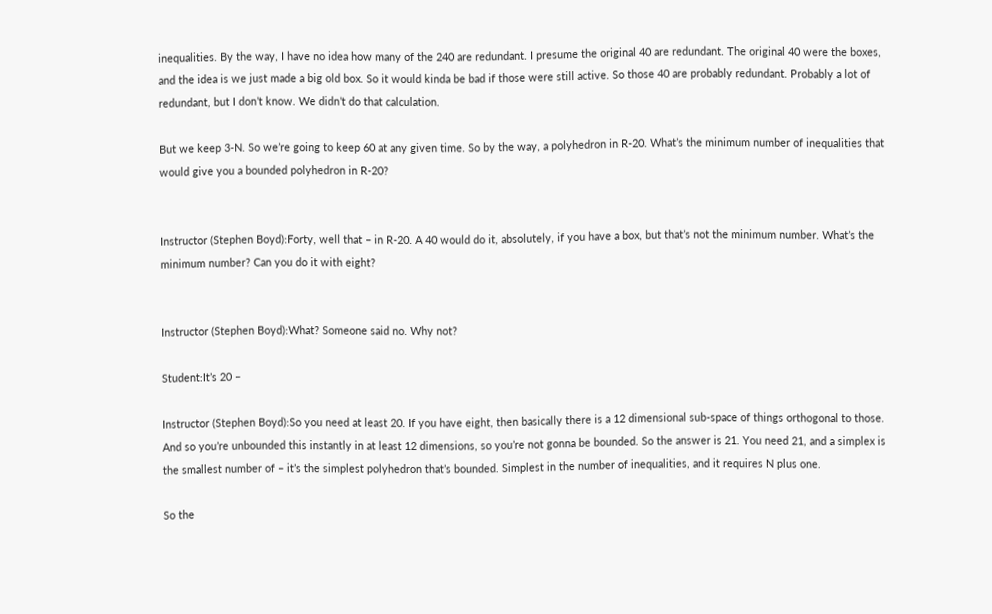inequalities. By the way, I have no idea how many of the 240 are redundant. I presume the original 40 are redundant. The original 40 were the boxes, and the idea is we just made a big old box. So it would kinda be bad if those were still active. So those 40 are probably redundant. Probably a lot of redundant, but I don’t know. We didn’t do that calculation.

But we keep 3-N. So we’re going to keep 60 at any given time. So by the way, a polyhedron in R-20. What’s the minimum number of inequalities that would give you a bounded polyhedron in R-20?


Instructor (Stephen Boyd):Forty, well that – in R-20. A 40 would do it, absolutely, if you have a box, but that’s not the minimum number. What’s the minimum number? Can you do it with eight?


Instructor (Stephen Boyd):What? Someone said no. Why not?

Student:It’s 20 –

Instructor (Stephen Boyd):So you need at least 20. If you have eight, then basically there is a 12 dimensional sub-space of things orthogonal to those. And so you’re unbounded this instantly in at least 12 dimensions, so you’re not gonna be bounded. So the answer is 21. You need 21, and a simplex is the smallest number of – it’s the simplest polyhedron that’s bounded. Simplest in the number of inequalities, and it requires N plus one.

So the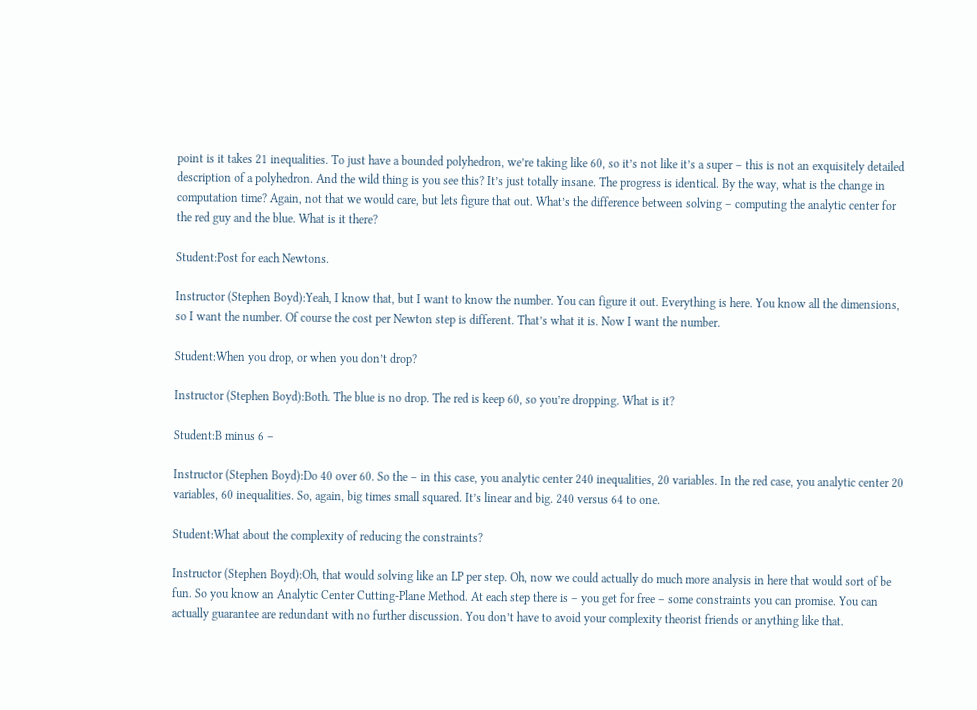point is it takes 21 inequalities. To just have a bounded polyhedron, we’re taking like 60, so it’s not like it’s a super – this is not an exquisitely detailed description of a polyhedron. And the wild thing is you see this? It’s just totally insane. The progress is identical. By the way, what is the change in computation time? Again, not that we would care, but lets figure that out. What’s the difference between solving – computing the analytic center for the red guy and the blue. What is it there?

Student:Post for each Newtons.

Instructor (Stephen Boyd):Yeah, I know that, but I want to know the number. You can figure it out. Everything is here. You know all the dimensions, so I want the number. Of course the cost per Newton step is different. That’s what it is. Now I want the number.

Student:When you drop, or when you don’t drop?

Instructor (Stephen Boyd):Both. The blue is no drop. The red is keep 60, so you’re dropping. What is it?

Student:B minus 6 –

Instructor (Stephen Boyd):Do 40 over 60. So the – in this case, you analytic center 240 inequalities, 20 variables. In the red case, you analytic center 20 variables, 60 inequalities. So, again, big times small squared. It’s linear and big. 240 versus 64 to one.

Student:What about the complexity of reducing the constraints?

Instructor (Stephen Boyd):Oh, that would solving like an LP per step. Oh, now we could actually do much more analysis in here that would sort of be fun. So you know an Analytic Center Cutting-Plane Method. At each step there is – you get for free – some constraints you can promise. You can actually guarantee are redundant with no further discussion. You don’t have to avoid your complexity theorist friends or anything like that.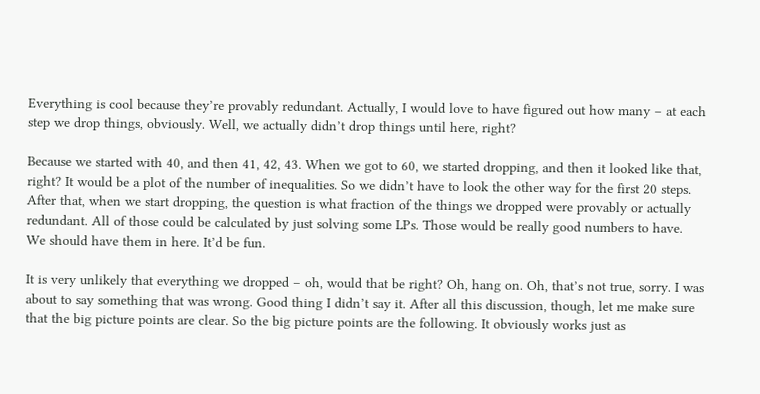Everything is cool because they’re provably redundant. Actually, I would love to have figured out how many – at each step we drop things, obviously. Well, we actually didn’t drop things until here, right?

Because we started with 40, and then 41, 42, 43. When we got to 60, we started dropping, and then it looked like that, right? It would be a plot of the number of inequalities. So we didn’t have to look the other way for the first 20 steps. After that, when we start dropping, the question is what fraction of the things we dropped were provably or actually redundant. All of those could be calculated by just solving some LPs. Those would be really good numbers to have. We should have them in here. It’d be fun.

It is very unlikely that everything we dropped – oh, would that be right? Oh, hang on. Oh, that’s not true, sorry. I was about to say something that was wrong. Good thing I didn’t say it. After all this discussion, though, let me make sure that the big picture points are clear. So the big picture points are the following. It obviously works just as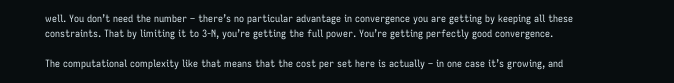well. You don’t need the number – there’s no particular advantage in convergence you are getting by keeping all these constraints. That by limiting it to 3-N, you’re getting the full power. You’re getting perfectly good convergence.

The computational complexity like that means that the cost per set here is actually – in one case it’s growing, and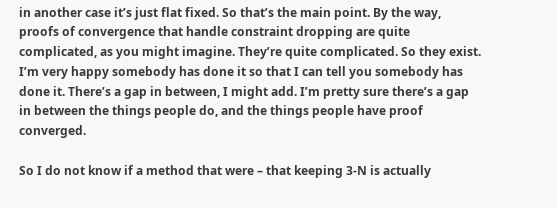in another case it’s just flat fixed. So that’s the main point. By the way, proofs of convergence that handle constraint dropping are quite complicated, as you might imagine. They’re quite complicated. So they exist. I’m very happy somebody has done it so that I can tell you somebody has done it. There’s a gap in between, I might add. I’m pretty sure there’s a gap in between the things people do, and the things people have proof converged.

So I do not know if a method that were – that keeping 3-N is actually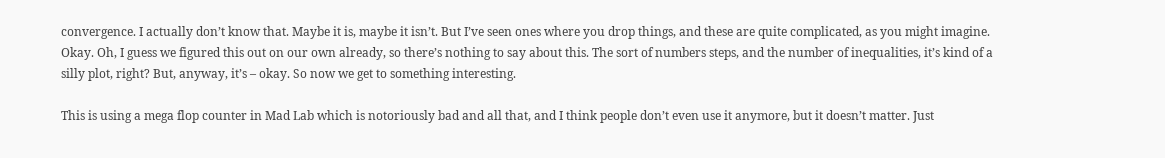convergence. I actually don’t know that. Maybe it is, maybe it isn’t. But I’ve seen ones where you drop things, and these are quite complicated, as you might imagine. Okay. Oh, I guess we figured this out on our own already, so there’s nothing to say about this. The sort of numbers steps, and the number of inequalities, it’s kind of a silly plot, right? But, anyway, it’s – okay. So now we get to something interesting.

This is using a mega flop counter in Mad Lab which is notoriously bad and all that, and I think people don’t even use it anymore, but it doesn’t matter. Just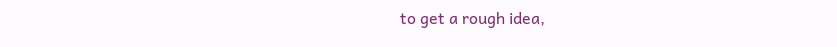to get a rough idea,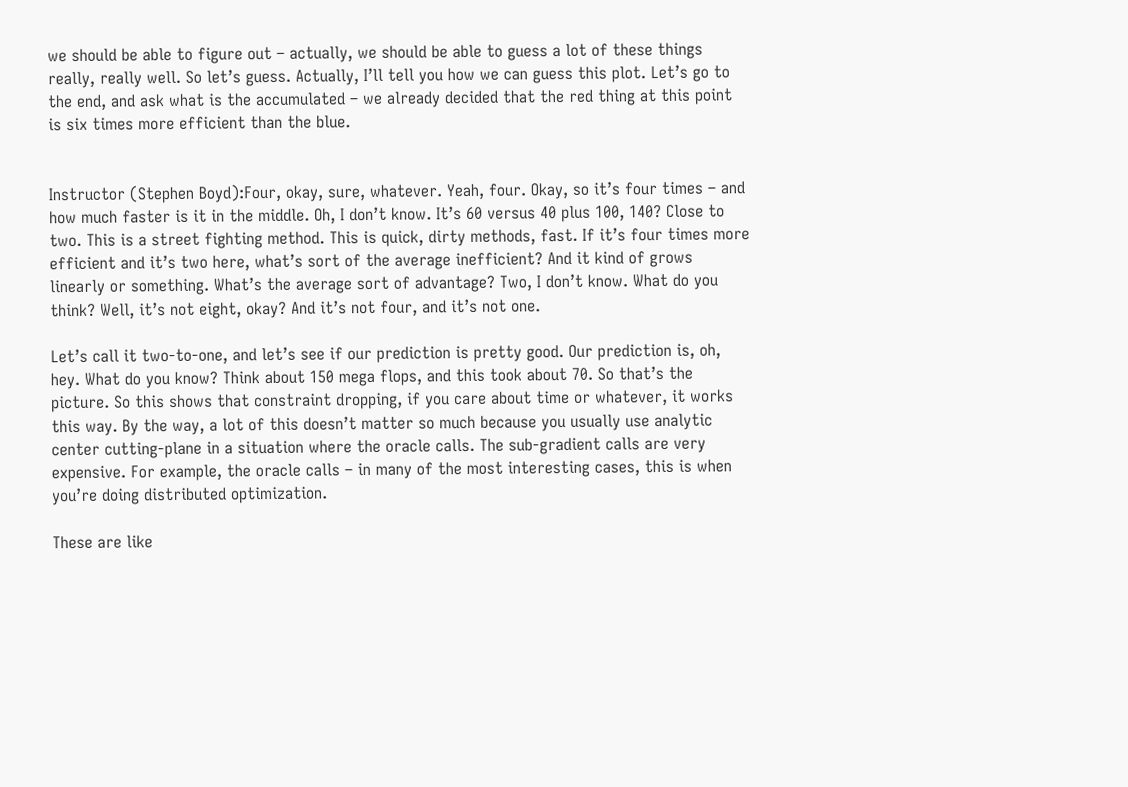we should be able to figure out – actually, we should be able to guess a lot of these things really, really well. So let’s guess. Actually, I’ll tell you how we can guess this plot. Let’s go to the end, and ask what is the accumulated – we already decided that the red thing at this point is six times more efficient than the blue.


Instructor (Stephen Boyd):Four, okay, sure, whatever. Yeah, four. Okay, so it’s four times – and how much faster is it in the middle. Oh, I don’t know. It’s 60 versus 40 plus 100, 140? Close to two. This is a street fighting method. This is quick, dirty methods, fast. If it’s four times more efficient and it’s two here, what’s sort of the average inefficient? And it kind of grows linearly or something. What’s the average sort of advantage? Two, I don’t know. What do you think? Well, it’s not eight, okay? And it’s not four, and it’s not one.

Let’s call it two-to-one, and let’s see if our prediction is pretty good. Our prediction is, oh, hey. What do you know? Think about 150 mega flops, and this took about 70. So that’s the picture. So this shows that constraint dropping, if you care about time or whatever, it works this way. By the way, a lot of this doesn’t matter so much because you usually use analytic center cutting-plane in a situation where the oracle calls. The sub-gradient calls are very expensive. For example, the oracle calls – in many of the most interesting cases, this is when you’re doing distributed optimization.

These are like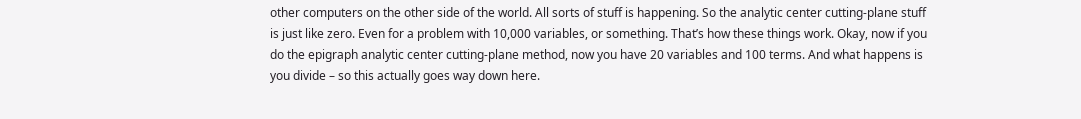other computers on the other side of the world. All sorts of stuff is happening. So the analytic center cutting-plane stuff is just like zero. Even for a problem with 10,000 variables, or something. That’s how these things work. Okay, now if you do the epigraph analytic center cutting-plane method, now you have 20 variables and 100 terms. And what happens is you divide – so this actually goes way down here.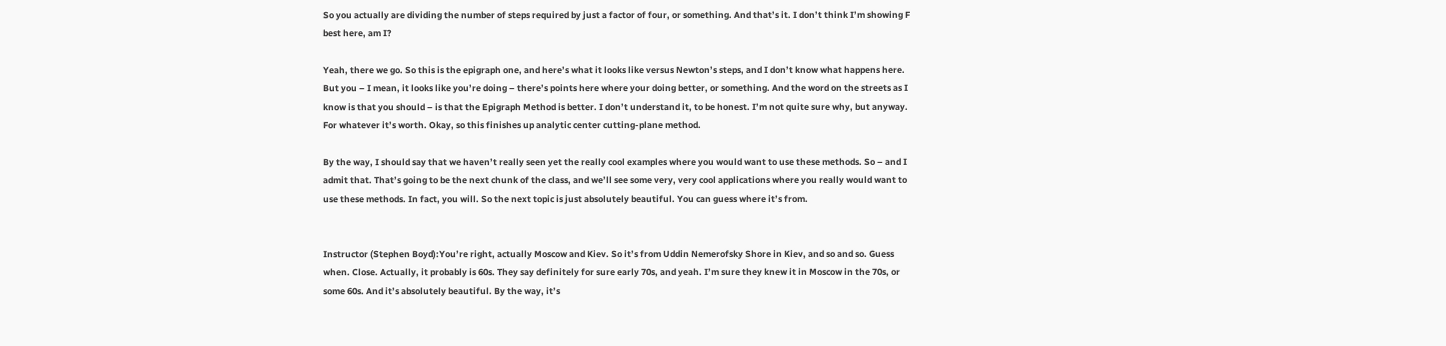So you actually are dividing the number of steps required by just a factor of four, or something. And that’s it. I don’t think I’m showing F best here, am I?

Yeah, there we go. So this is the epigraph one, and here’s what it looks like versus Newton’s steps, and I don’t know what happens here. But you – I mean, it looks like you’re doing – there’s points here where your doing better, or something. And the word on the streets as I know is that you should – is that the Epigraph Method is better. I don’t understand it, to be honest. I’m not quite sure why, but anyway. For whatever it’s worth. Okay, so this finishes up analytic center cutting-plane method.

By the way, I should say that we haven’t really seen yet the really cool examples where you would want to use these methods. So – and I admit that. That’s going to be the next chunk of the class, and we’ll see some very, very cool applications where you really would want to use these methods. In fact, you will. So the next topic is just absolutely beautiful. You can guess where it’s from.


Instructor (Stephen Boyd):You’re right, actually Moscow and Kiev. So it’s from Uddin Nemerofsky Shore in Kiev, and so and so. Guess when. Close. Actually, it probably is 60s. They say definitely for sure early 70s, and yeah. I’m sure they knew it in Moscow in the 70s, or some 60s. And it’s absolutely beautiful. By the way, it’s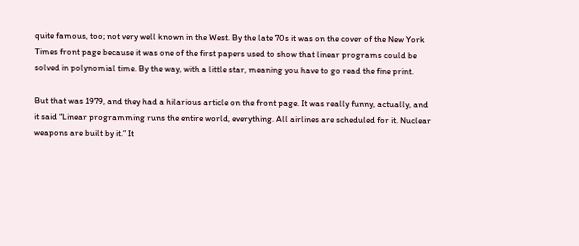quite famous, too; not very well known in the West. By the late 70s it was on the cover of the New York Times front page because it was one of the first papers used to show that linear programs could be solved in polynomial time. By the way, with a little star, meaning you have to go read the fine print.

But that was 1979, and they had a hilarious article on the front page. It was really funny, actually, and it said “Linear programming runs the entire world, everything. All airlines are scheduled for it. Nuclear weapons are built by it.” It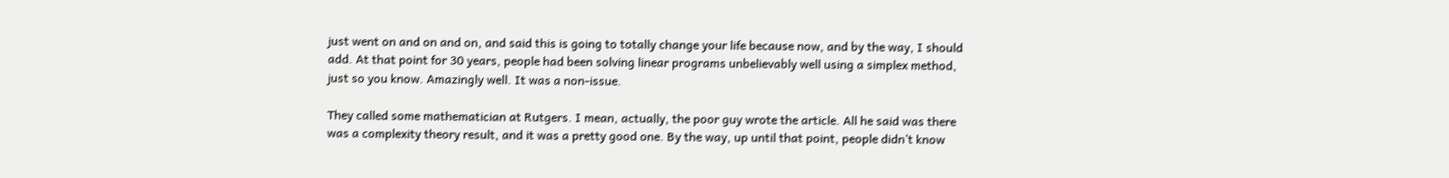just went on and on and on, and said this is going to totally change your life because now, and by the way, I should add. At that point for 30 years, people had been solving linear programs unbelievably well using a simplex method, just so you know. Amazingly well. It was a non-issue.

They called some mathematician at Rutgers. I mean, actually, the poor guy wrote the article. All he said was there was a complexity theory result, and it was a pretty good one. By the way, up until that point, people didn’t know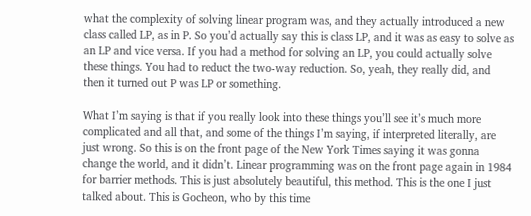what the complexity of solving linear program was, and they actually introduced a new class called LP, as in P. So you’d actually say this is class LP, and it was as easy to solve as an LP and vice versa. If you had a method for solving an LP, you could actually solve these things. You had to reduct the two-way reduction. So, yeah, they really did, and then it turned out P was LP or something.

What I’m saying is that if you really look into these things you’ll see it’s much more complicated and all that, and some of the things I’m saying, if interpreted literally, are just wrong. So this is on the front page of the New York Times saying it was gonna change the world, and it didn’t. Linear programming was on the front page again in 1984 for barrier methods. This is just absolutely beautiful, this method. This is the one I just talked about. This is Gocheon, who by this time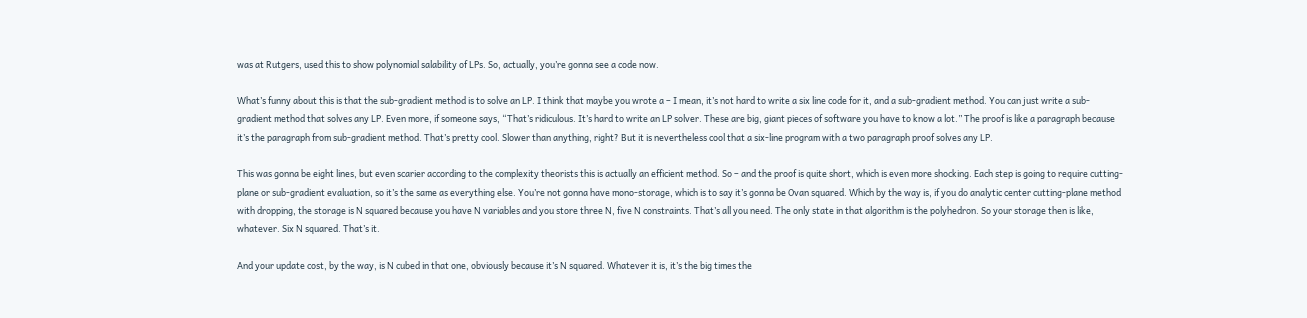was at Rutgers, used this to show polynomial salability of LPs. So, actually, you’re gonna see a code now.

What’s funny about this is that the sub-gradient method is to solve an LP. I think that maybe you wrote a – I mean, it’s not hard to write a six line code for it, and a sub-gradient method. You can just write a sub-gradient method that solves any LP. Even more, if someone says, “That’s ridiculous. It’s hard to write an LP solver. These are big, giant pieces of software you have to know a lot.” The proof is like a paragraph because it’s the paragraph from sub-gradient method. That’s pretty cool. Slower than anything, right? But it is nevertheless cool that a six-line program with a two paragraph proof solves any LP.

This was gonna be eight lines, but even scarier according to the complexity theorists this is actually an efficient method. So – and the proof is quite short, which is even more shocking. Each step is going to require cutting-plane or sub-gradient evaluation, so it’s the same as everything else. You’re not gonna have mono-storage, which is to say it’s gonna be Ovan squared. Which by the way is, if you do analytic center cutting-plane method with dropping, the storage is N squared because you have N variables and you store three N, five N constraints. That’s all you need. The only state in that algorithm is the polyhedron. So your storage then is like, whatever. Six N squared. That’s it.

And your update cost, by the way, is N cubed in that one, obviously because it’s N squared. Whatever it is, it’s the big times the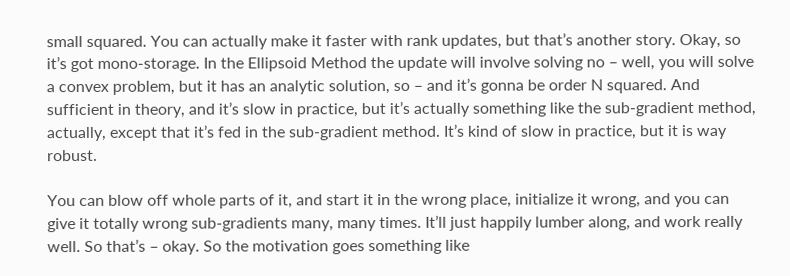small squared. You can actually make it faster with rank updates, but that’s another story. Okay, so it’s got mono-storage. In the Ellipsoid Method the update will involve solving no – well, you will solve a convex problem, but it has an analytic solution, so – and it’s gonna be order N squared. And sufficient in theory, and it’s slow in practice, but it’s actually something like the sub-gradient method, actually, except that it’s fed in the sub-gradient method. It’s kind of slow in practice, but it is way robust.

You can blow off whole parts of it, and start it in the wrong place, initialize it wrong, and you can give it totally wrong sub-gradients many, many times. It’ll just happily lumber along, and work really well. So that’s – okay. So the motivation goes something like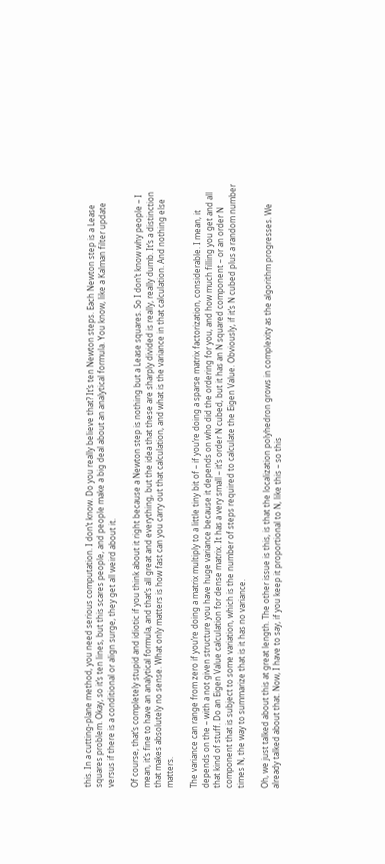this. In a cutting-plane method, you need serious computation. I don’t know. Do you really believe that? It’s ten Newton steps. Each Newton step is a Lease squares problem. Okay, so it’s ten lines, but this scares people, and people make a big deal about an analytical formula. You know, like a Kalman filter update versus if there is a conditional or align surge, they get all weird about it.

Of course, that’s completely stupid and idiotic if you think about it right because a Newton step is nothing but a Lease squares. So I don’t know why people – I mean, it’s fine to have an analytical formula, and that’s all great and everything, but the idea that these are sharply divided is really, really dumb. It’s a distinction that makes absolutely no sense. What only matters is how fast can you carry out that calculation, and what is the variance in that calculation. And nothing else matters.

The variance can range from zero if you’re doing a matrix multiply to a little tiny bit of – if you’re doing a sparse matrix factorization, considerable. I mean, it depends on the – with a not given structure you have huge variance because it depends on who did the ordering for you, and how much filling you get and all that kind of stuff. Do an Eigen Value calculation for dense matrix. It has a very small – it’s order N cubed, but it has an N squared component – or an order N component that is subject to some variation, which is the number of steps required to calculate the Eigen Value. Obviously, if it’s N cubed plus a random number times N, the way to summarize that is it has no variance.

Oh, we just talked about this at great length. The other issue is this, is that the localization polyhedron grows in complexity as the algorithm progresses. We already talked about that. Now, I have to say, if you keep it proportional to N, like this – so this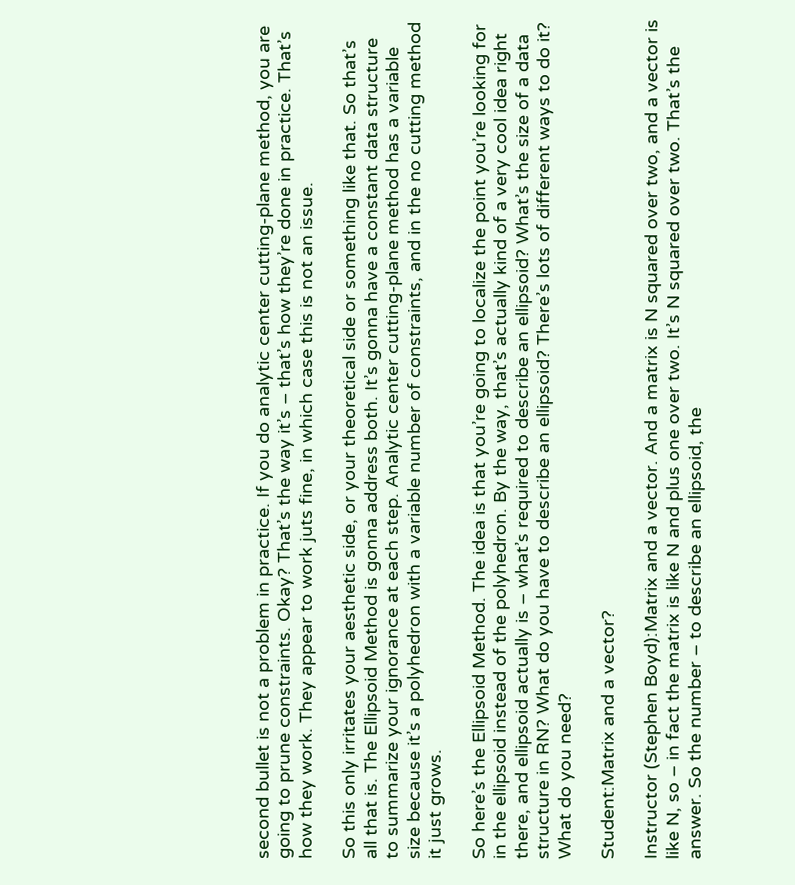second bullet is not a problem in practice. If you do analytic center cutting-plane method, you are going to prune constraints. Okay? That’s the way it’s – that’s how they’re done in practice. That’s how they work. They appear to work juts fine, in which case this is not an issue.

So this only irritates your aesthetic side, or your theoretical side or something like that. So that’s all that is. The Ellipsoid Method is gonna address both. It’s gonna have a constant data structure to summarize your ignorance at each step. Analytic center cutting-plane method has a variable size because it’s a polyhedron with a variable number of constraints, and in the no cutting method it just grows.

So here’s the Ellipsoid Method. The idea is that you’re going to localize the point you’re looking for in the ellipsoid instead of the polyhedron. By the way, that’s actually kind of a very cool idea right there, and ellipsoid actually is – what’s required to describe an ellipsoid? What’s the size of a data structure in RN? What do you have to describe an ellipsoid? There’s lots of different ways to do it? What do you need?

Student:Matrix and a vector?

Instructor (Stephen Boyd):Matrix and a vector. And a matrix is N squared over two, and a vector is like N, so – in fact the matrix is like N and plus one over two. It’s N squared over two. That’s the answer. So the number – to describe an ellipsoid, the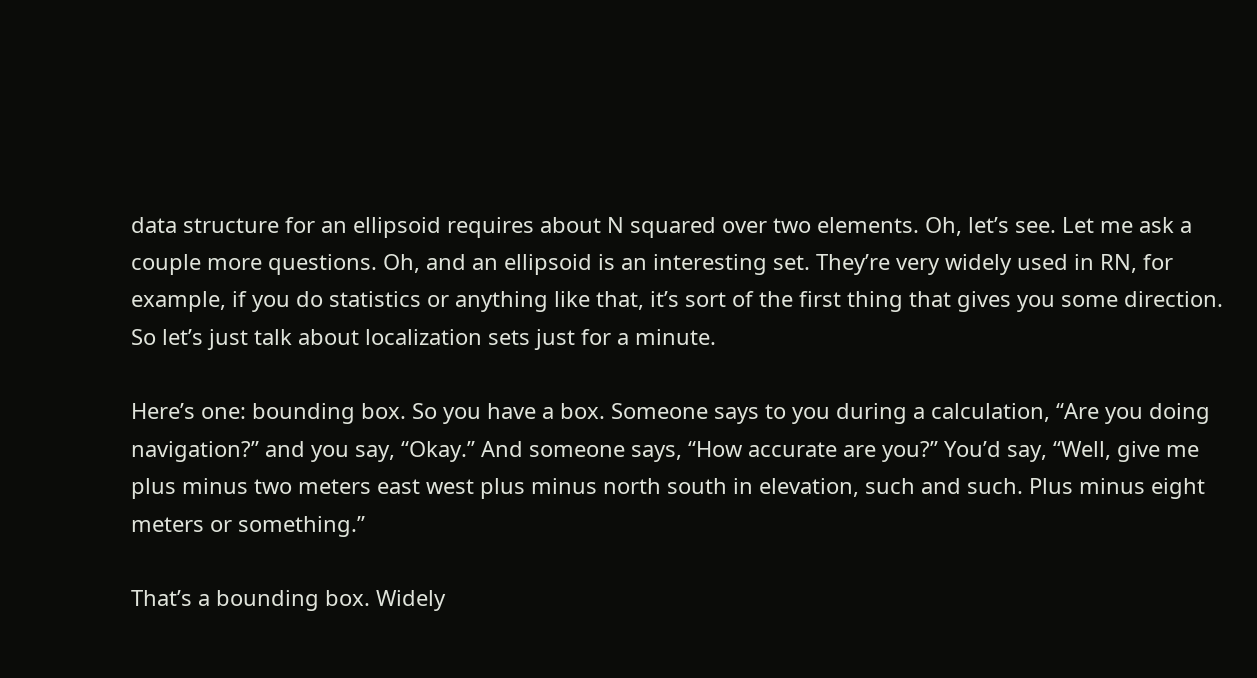data structure for an ellipsoid requires about N squared over two elements. Oh, let’s see. Let me ask a couple more questions. Oh, and an ellipsoid is an interesting set. They’re very widely used in RN, for example, if you do statistics or anything like that, it’s sort of the first thing that gives you some direction. So let’s just talk about localization sets just for a minute.

Here’s one: bounding box. So you have a box. Someone says to you during a calculation, “Are you doing navigation?” and you say, “Okay.” And someone says, “How accurate are you?” You’d say, “Well, give me plus minus two meters east west plus minus north south in elevation, such and such. Plus minus eight meters or something.”

That’s a bounding box. Widely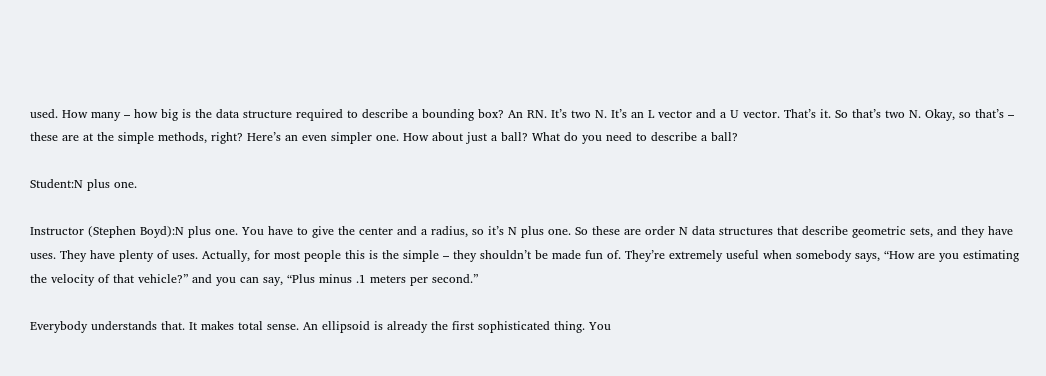used. How many – how big is the data structure required to describe a bounding box? An RN. It’s two N. It’s an L vector and a U vector. That’s it. So that’s two N. Okay, so that’s – these are at the simple methods, right? Here’s an even simpler one. How about just a ball? What do you need to describe a ball?

Student:N plus one.

Instructor (Stephen Boyd):N plus one. You have to give the center and a radius, so it’s N plus one. So these are order N data structures that describe geometric sets, and they have uses. They have plenty of uses. Actually, for most people this is the simple – they shouldn’t be made fun of. They’re extremely useful when somebody says, “How are you estimating the velocity of that vehicle?” and you can say, “Plus minus .1 meters per second.”

Everybody understands that. It makes total sense. An ellipsoid is already the first sophisticated thing. You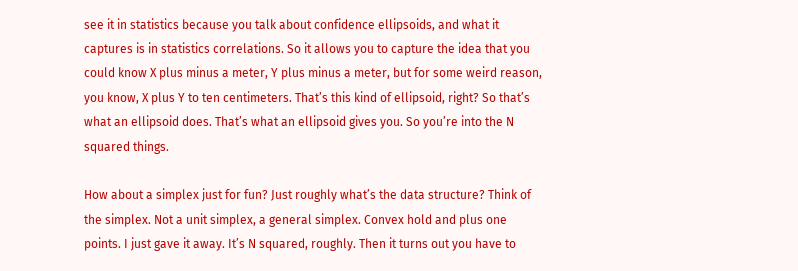see it in statistics because you talk about confidence ellipsoids, and what it captures is in statistics correlations. So it allows you to capture the idea that you could know X plus minus a meter, Y plus minus a meter, but for some weird reason, you know, X plus Y to ten centimeters. That’s this kind of ellipsoid, right? So that’s what an ellipsoid does. That’s what an ellipsoid gives you. So you’re into the N squared things.

How about a simplex just for fun? Just roughly what’s the data structure? Think of the simplex. Not a unit simplex, a general simplex. Convex hold and plus one points. I just gave it away. It’s N squared, roughly. Then it turns out you have to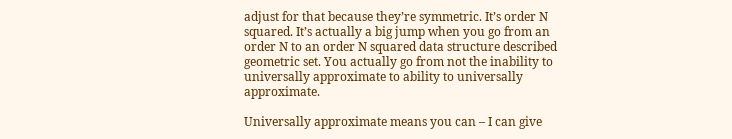adjust for that because they’re symmetric. It’s order N squared. It’s actually a big jump when you go from an order N to an order N squared data structure described geometric set. You actually go from not the inability to universally approximate to ability to universally approximate.

Universally approximate means you can – I can give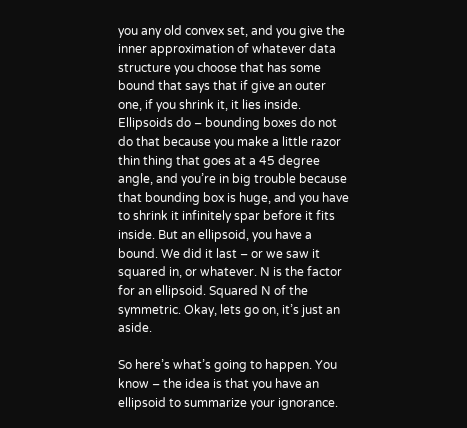you any old convex set, and you give the inner approximation of whatever data structure you choose that has some bound that says that if give an outer one, if you shrink it, it lies inside. Ellipsoids do – bounding boxes do not do that because you make a little razor thin thing that goes at a 45 degree angle, and you’re in big trouble because that bounding box is huge, and you have to shrink it infinitely spar before it fits inside. But an ellipsoid, you have a bound. We did it last – or we saw it squared in, or whatever. N is the factor for an ellipsoid. Squared N of the symmetric. Okay, lets go on, it’s just an aside.

So here’s what’s going to happen. You know – the idea is that you have an ellipsoid to summarize your ignorance.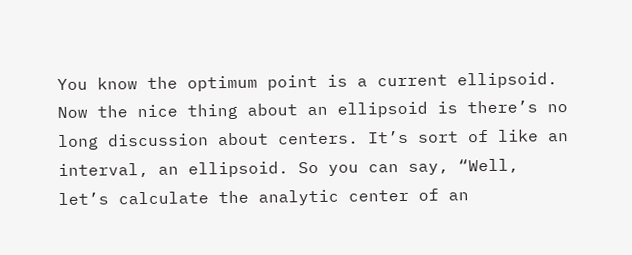You know the optimum point is a current ellipsoid. Now the nice thing about an ellipsoid is there’s no long discussion about centers. It’s sort of like an interval, an ellipsoid. So you can say, “Well, let’s calculate the analytic center of an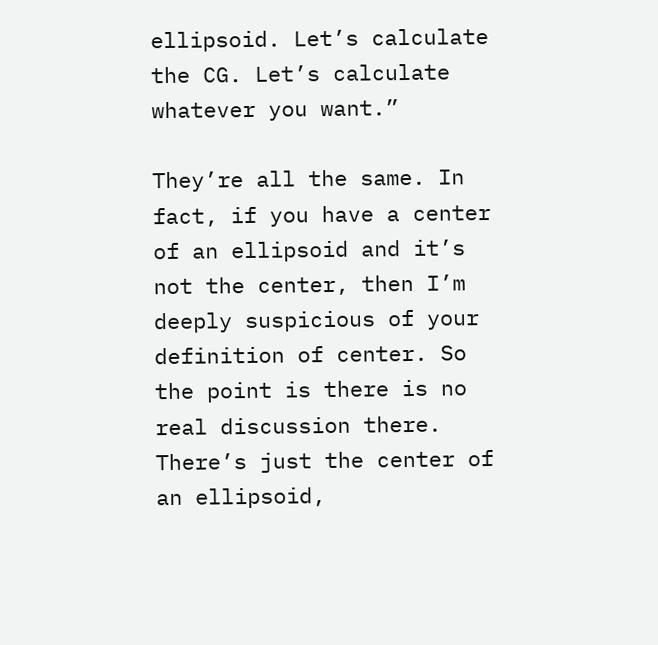ellipsoid. Let’s calculate the CG. Let’s calculate whatever you want.”

They’re all the same. In fact, if you have a center of an ellipsoid and it’s not the center, then I’m deeply suspicious of your definition of center. So the point is there is no real discussion there. There’s just the center of an ellipsoid,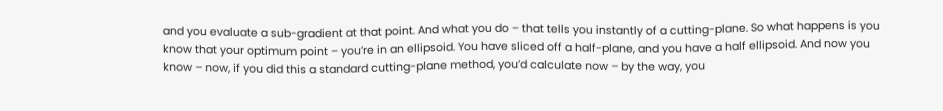and you evaluate a sub-gradient at that point. And what you do – that tells you instantly of a cutting-plane. So what happens is you know that your optimum point – you’re in an ellipsoid. You have sliced off a half-plane, and you have a half ellipsoid. And now you know – now, if you did this a standard cutting-plane method, you’d calculate now – by the way, you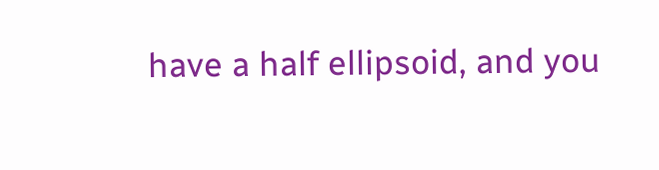have a half ellipsoid, and you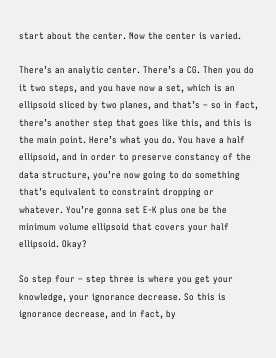start about the center. Now the center is varied.

There’s an analytic center. There’s a CG. Then you do it two steps, and you have now a set, which is an ellipsoid sliced by two planes, and that’s – so in fact, there’s another step that goes like this, and this is the main point. Here’s what you do. You have a half ellipsoid, and in order to preserve constancy of the data structure, you’re now going to do something that’s equivalent to constraint dropping or whatever. You’re gonna set E-K plus one be the minimum volume ellipsoid that covers your half ellipsoid. Okay?

So step four – step three is where you get your knowledge, your ignorance decrease. So this is ignorance decrease, and in fact, by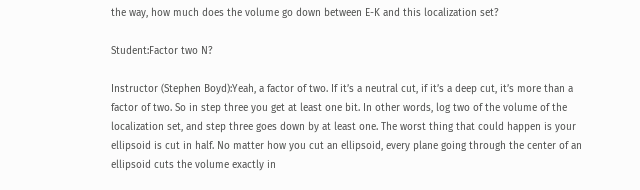the way, how much does the volume go down between E-K and this localization set?

Student:Factor two N?

Instructor (Stephen Boyd):Yeah, a factor of two. If it’s a neutral cut, if it’s a deep cut, it’s more than a factor of two. So in step three you get at least one bit. In other words, log two of the volume of the localization set, and step three goes down by at least one. The worst thing that could happen is your ellipsoid is cut in half. No matter how you cut an ellipsoid, every plane going through the center of an ellipsoid cuts the volume exactly in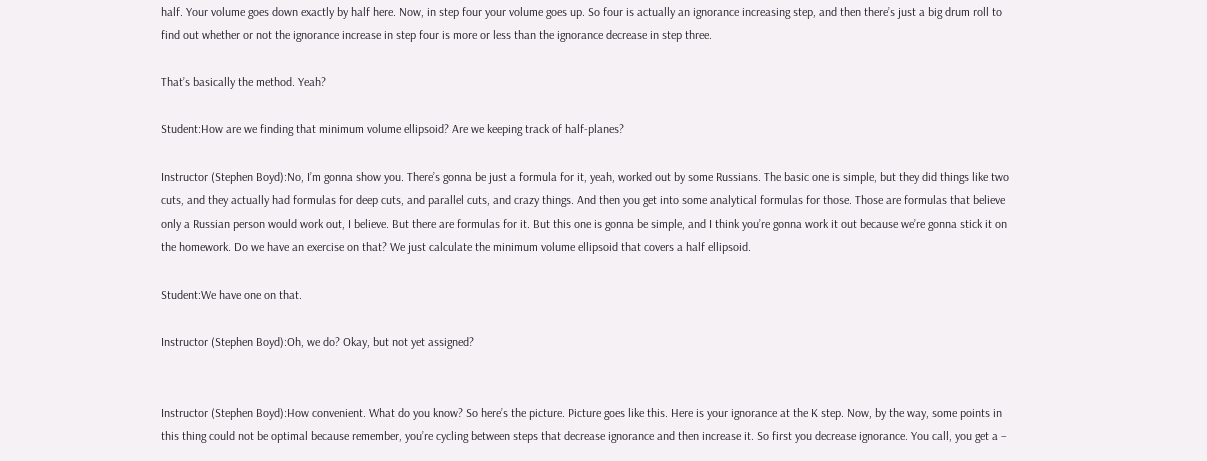half. Your volume goes down exactly by half here. Now, in step four your volume goes up. So four is actually an ignorance increasing step, and then there’s just a big drum roll to find out whether or not the ignorance increase in step four is more or less than the ignorance decrease in step three.

That’s basically the method. Yeah?

Student:How are we finding that minimum volume ellipsoid? Are we keeping track of half-planes?

Instructor (Stephen Boyd):No, I’m gonna show you. There’s gonna be just a formula for it, yeah, worked out by some Russians. The basic one is simple, but they did things like two cuts, and they actually had formulas for deep cuts, and parallel cuts, and crazy things. And then you get into some analytical formulas for those. Those are formulas that believe only a Russian person would work out, I believe. But there are formulas for it. But this one is gonna be simple, and I think you’re gonna work it out because we’re gonna stick it on the homework. Do we have an exercise on that? We just calculate the minimum volume ellipsoid that covers a half ellipsoid.

Student:We have one on that.

Instructor (Stephen Boyd):Oh, we do? Okay, but not yet assigned?


Instructor (Stephen Boyd):How convenient. What do you know? So here’s the picture. Picture goes like this. Here is your ignorance at the K step. Now, by the way, some points in this thing could not be optimal because remember, you’re cycling between steps that decrease ignorance and then increase it. So first you decrease ignorance. You call, you get a –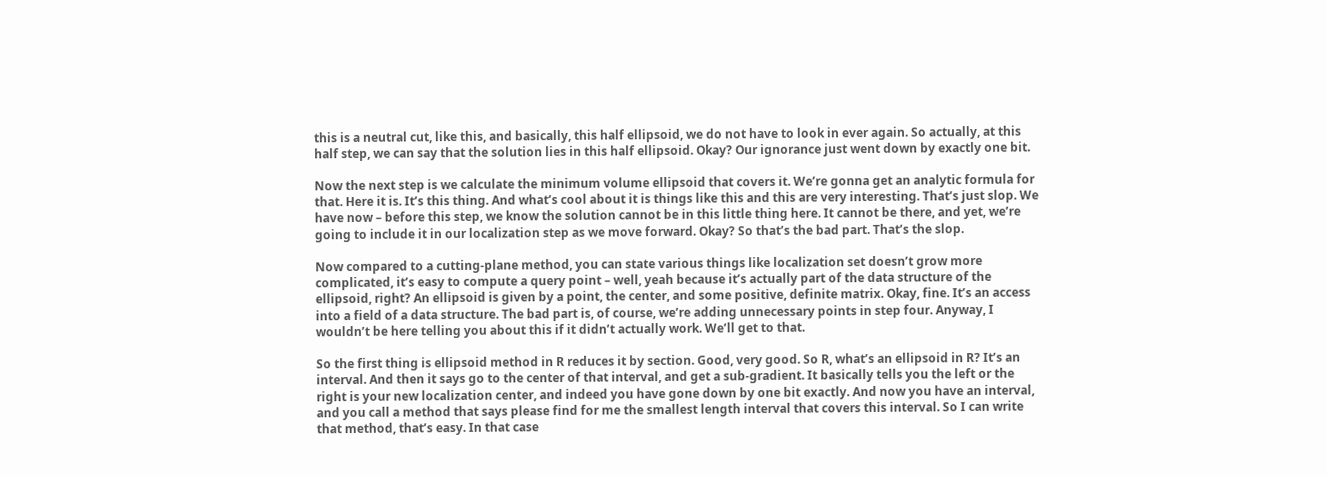this is a neutral cut, like this, and basically, this half ellipsoid, we do not have to look in ever again. So actually, at this half step, we can say that the solution lies in this half ellipsoid. Okay? Our ignorance just went down by exactly one bit.

Now the next step is we calculate the minimum volume ellipsoid that covers it. We’re gonna get an analytic formula for that. Here it is. It’s this thing. And what’s cool about it is things like this and this are very interesting. That’s just slop. We have now – before this step, we know the solution cannot be in this little thing here. It cannot be there, and yet, we’re going to include it in our localization step as we move forward. Okay? So that’s the bad part. That’s the slop.

Now compared to a cutting-plane method, you can state various things like localization set doesn’t grow more complicated, it’s easy to compute a query point – well, yeah because it’s actually part of the data structure of the ellipsoid, right? An ellipsoid is given by a point, the center, and some positive, definite matrix. Okay, fine. It’s an access into a field of a data structure. The bad part is, of course, we’re adding unnecessary points in step four. Anyway, I wouldn’t be here telling you about this if it didn’t actually work. We’ll get to that.

So the first thing is ellipsoid method in R reduces it by section. Good, very good. So R, what’s an ellipsoid in R? It’s an interval. And then it says go to the center of that interval, and get a sub-gradient. It basically tells you the left or the right is your new localization center, and indeed you have gone down by one bit exactly. And now you have an interval, and you call a method that says please find for me the smallest length interval that covers this interval. So I can write that method, that’s easy. In that case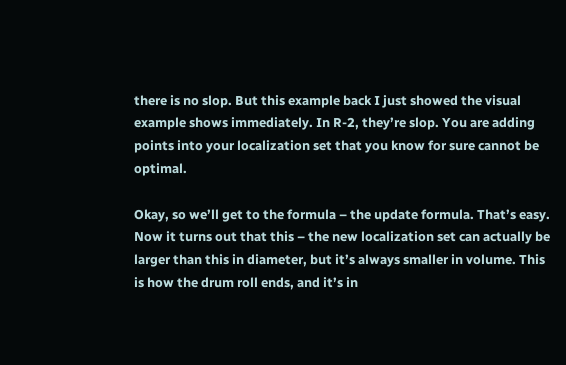there is no slop. But this example back I just showed the visual example shows immediately. In R-2, they’re slop. You are adding points into your localization set that you know for sure cannot be optimal.

Okay, so we’ll get to the formula – the update formula. That’s easy. Now it turns out that this – the new localization set can actually be larger than this in diameter, but it’s always smaller in volume. This is how the drum roll ends, and it’s in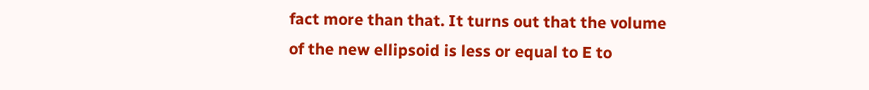fact more than that. It turns out that the volume of the new ellipsoid is less or equal to E to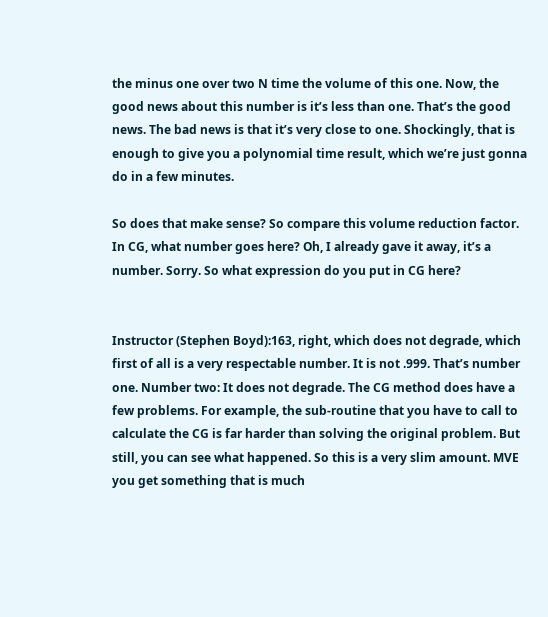the minus one over two N time the volume of this one. Now, the good news about this number is it’s less than one. That’s the good news. The bad news is that it’s very close to one. Shockingly, that is enough to give you a polynomial time result, which we’re just gonna do in a few minutes.

So does that make sense? So compare this volume reduction factor. In CG, what number goes here? Oh, I already gave it away, it’s a number. Sorry. So what expression do you put in CG here?


Instructor (Stephen Boyd):163, right, which does not degrade, which first of all is a very respectable number. It is not .999. That’s number one. Number two: It does not degrade. The CG method does have a few problems. For example, the sub-routine that you have to call to calculate the CG is far harder than solving the original problem. But still, you can see what happened. So this is a very slim amount. MVE you get something that is much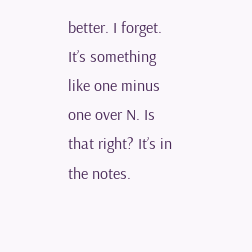better. I forget. It’s something like one minus one over N. Is that right? It’s in the notes.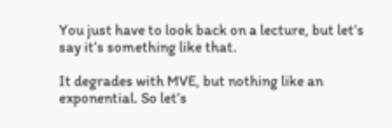You just have to look back on a lecture, but let’s say it’s something like that.

It degrades with MVE, but nothing like an exponential. So let’s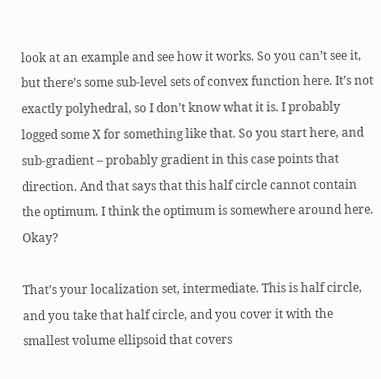look at an example and see how it works. So you can’t see it, but there’s some sub-level sets of convex function here. It’s not exactly polyhedral, so I don’t know what it is. I probably logged some X for something like that. So you start here, and sub-gradient – probably gradient in this case points that direction. And that says that this half circle cannot contain the optimum. I think the optimum is somewhere around here. Okay?

That’s your localization set, intermediate. This is half circle, and you take that half circle, and you cover it with the smallest volume ellipsoid that covers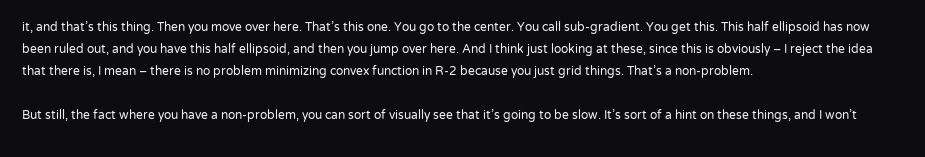it, and that’s this thing. Then you move over here. That’s this one. You go to the center. You call sub-gradient. You get this. This half ellipsoid has now been ruled out, and you have this half ellipsoid, and then you jump over here. And I think just looking at these, since this is obviously – I reject the idea that there is, I mean – there is no problem minimizing convex function in R-2 because you just grid things. That’s a non-problem.

But still, the fact where you have a non-problem, you can sort of visually see that it’s going to be slow. It’s sort of a hint on these things, and I won’t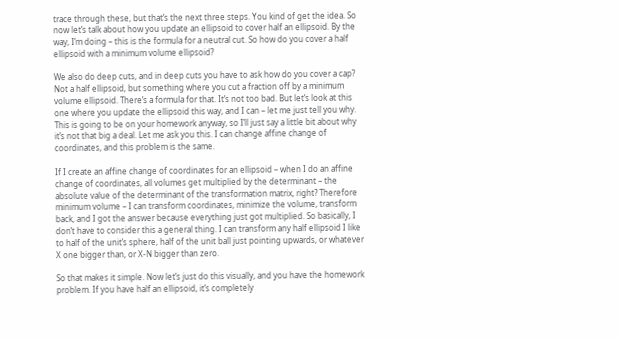trace through these, but that’s the next three steps. You kind of get the idea. So now let’s talk about how you update an ellipsoid to cover half an ellipsoid. By the way, I’m doing – this is the formula for a neutral cut. So how do you cover a half ellipsoid with a minimum volume ellipsoid?

We also do deep cuts, and in deep cuts you have to ask how do you cover a cap? Not a half ellipsoid, but something where you cut a fraction off by a minimum volume ellipsoid. There’s a formula for that. It’s not too bad. But let’s look at this one where you update the ellipsoid this way, and I can – let me just tell you why. This is going to be on your homework anyway, so I’ll just say a little bit about why it’s not that big a deal. Let me ask you this. I can change affine change of coordinates, and this problem is the same.

If I create an affine change of coordinates for an ellipsoid – when I do an affine change of coordinates, all volumes get multiplied by the determinant – the absolute value of the determinant of the transformation matrix, right? Therefore minimum volume – I can transform coordinates, minimize the volume, transform back, and I got the answer because everything just got multiplied. So basically, I don’t have to consider this a general thing. I can transform any half ellipsoid I like to half of the unit’s sphere, half of the unit ball just pointing upwards, or whatever X one bigger than, or X-N bigger than zero.

So that makes it simple. Now let’s just do this visually, and you have the homework problem. If you have half an ellipsoid, it’s completely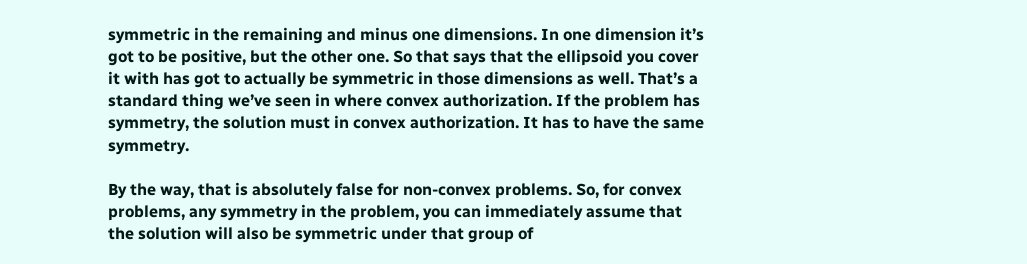symmetric in the remaining and minus one dimensions. In one dimension it’s got to be positive, but the other one. So that says that the ellipsoid you cover it with has got to actually be symmetric in those dimensions as well. That’s a standard thing we’ve seen in where convex authorization. If the problem has symmetry, the solution must in convex authorization. It has to have the same symmetry.

By the way, that is absolutely false for non-convex problems. So, for convex problems, any symmetry in the problem, you can immediately assume that the solution will also be symmetric under that group of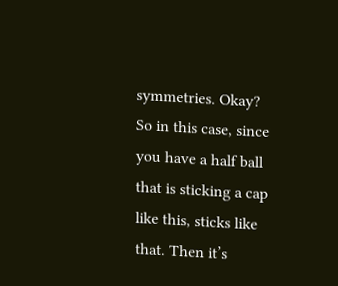symmetries. Okay? So in this case, since you have a half ball that is sticking a cap like this, sticks like that. Then it’s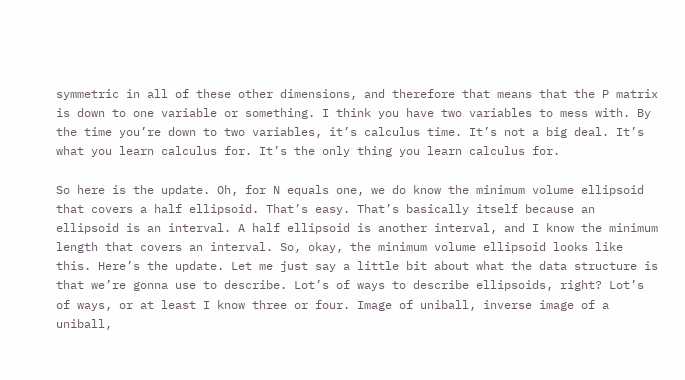symmetric in all of these other dimensions, and therefore that means that the P matrix is down to one variable or something. I think you have two variables to mess with. By the time you’re down to two variables, it’s calculus time. It’s not a big deal. It’s what you learn calculus for. It’s the only thing you learn calculus for.

So here is the update. Oh, for N equals one, we do know the minimum volume ellipsoid that covers a half ellipsoid. That’s easy. That’s basically itself because an ellipsoid is an interval. A half ellipsoid is another interval, and I know the minimum length that covers an interval. So, okay, the minimum volume ellipsoid looks like this. Here’s the update. Let me just say a little bit about what the data structure is that we’re gonna use to describe. Lot’s of ways to describe ellipsoids, right? Lot’s of ways, or at least I know three or four. Image of uniball, inverse image of a uniball,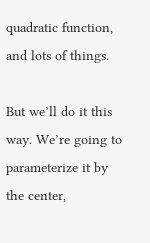quadratic function, and lots of things.

But we’ll do it this way. We’re going to parameterize it by the center,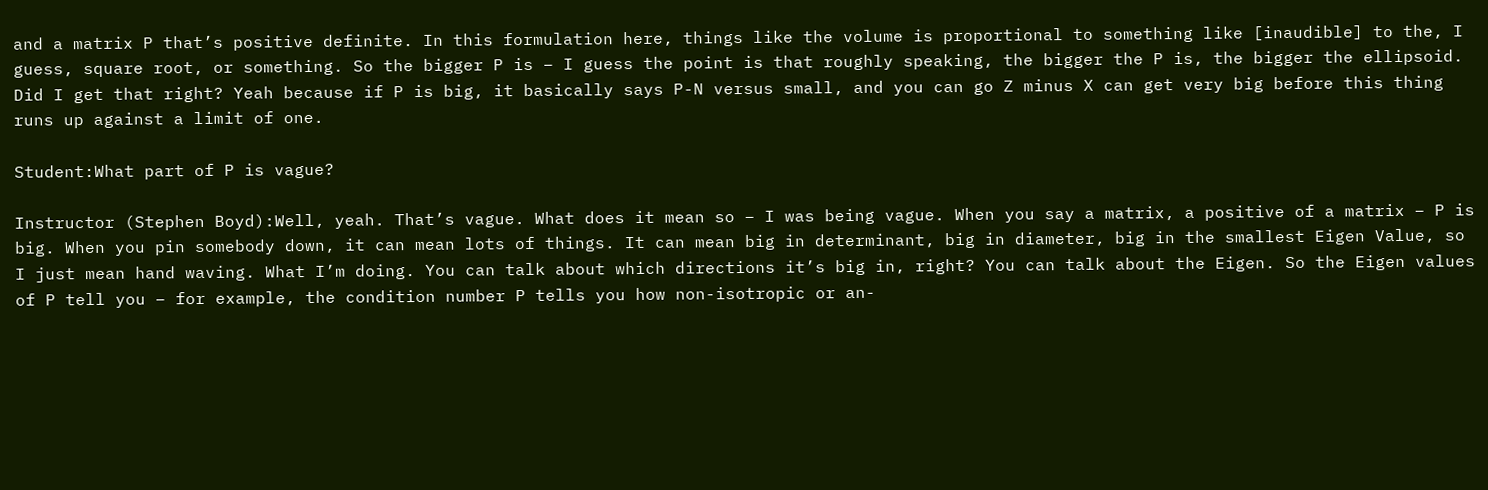and a matrix P that’s positive definite. In this formulation here, things like the volume is proportional to something like [inaudible] to the, I guess, square root, or something. So the bigger P is – I guess the point is that roughly speaking, the bigger the P is, the bigger the ellipsoid. Did I get that right? Yeah because if P is big, it basically says P-N versus small, and you can go Z minus X can get very big before this thing runs up against a limit of one.

Student:What part of P is vague?

Instructor (Stephen Boyd):Well, yeah. That’s vague. What does it mean so – I was being vague. When you say a matrix, a positive of a matrix – P is big. When you pin somebody down, it can mean lots of things. It can mean big in determinant, big in diameter, big in the smallest Eigen Value, so I just mean hand waving. What I’m doing. You can talk about which directions it’s big in, right? You can talk about the Eigen. So the Eigen values of P tell you – for example, the condition number P tells you how non-isotropic or an-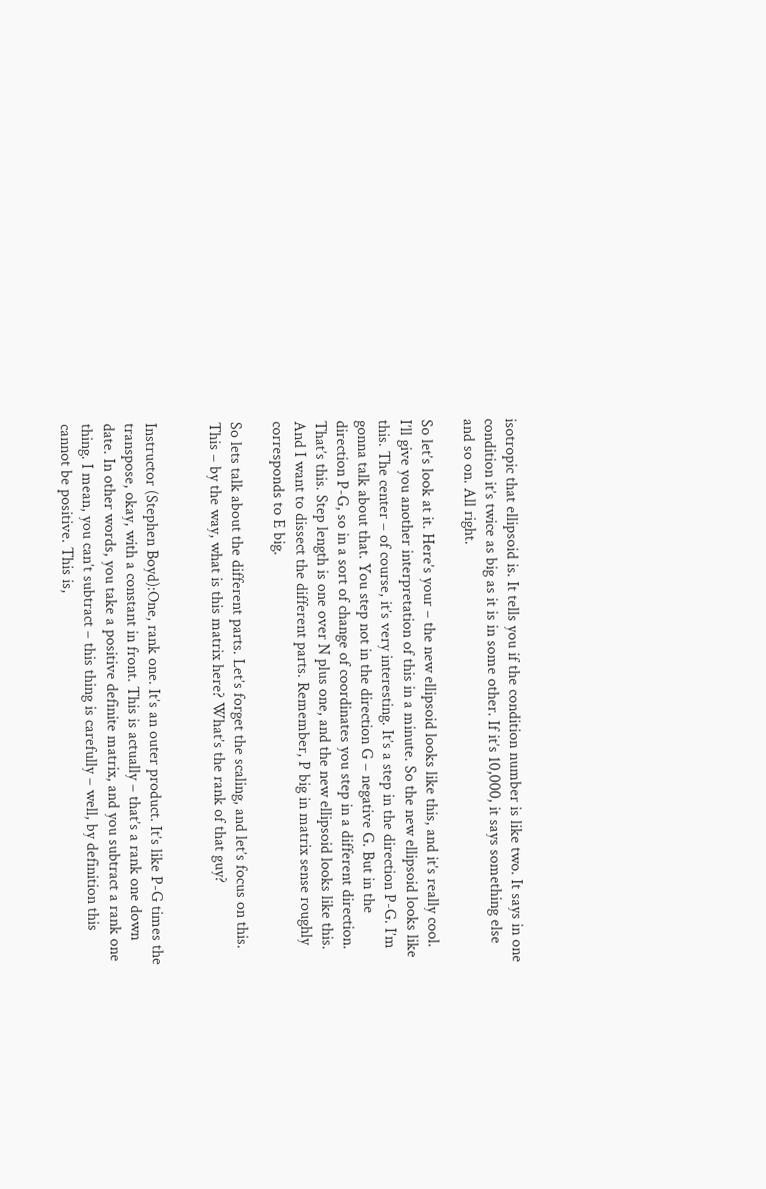isotropic that ellipsoid is. It tells you if the condition number is like two. It says in one condition it’s twice as big as it is in some other. If it’s 10,000, it says something else and so on. All right.

So let’s look at it. Here’s your – the new ellipsoid looks like this, and it’s really cool. I’ll give you another interpretation of this in a minute. So the new ellipsoid looks like this. The center – of course, it’s very interesting. It’s a step in the direction P-G. I’m gonna talk about that. You step not in the direction G – negative G. But in the direction P-G, so in a sort of change of coordinates you step in a different direction. That’s this. Step length is one over N plus one, and the new ellipsoid looks like this. And I want to dissect the different parts. Remember, P big in matrix sense roughly corresponds to E big.

So lets talk about the different parts. Let’s forget the scaling, and let’s focus on this. This – by the way, what is this matrix here? What’s the rank of that guy?


Instructor (Stephen Boyd):One, rank one. It’s an outer product. It’s like P-G times the transpose, okay, with a constant in front. This is actually – that’s a rank one down date. In other words, you take a positive definite matrix, and you subtract a rank one thing. I mean, you can’t subtract – this thing is carefully – well, by definition this cannot be positive. This is,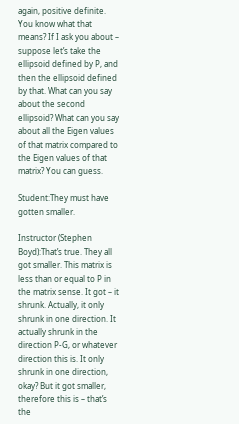again, positive definite. You know what that means? If I ask you about – suppose let’s take the ellipsoid defined by P, and then the ellipsoid defined by that. What can you say about the second ellipsoid? What can you say about all the Eigen values of that matrix compared to the Eigen values of that matrix? You can guess.

Student:They must have gotten smaller.

Instructor (Stephen Boyd):That’s true. They all got smaller. This matrix is less than or equal to P in the matrix sense. It got – it shrunk. Actually, it only shrunk in one direction. It actually shrunk in the direction P-G, or whatever direction this is. It only shrunk in one direction, okay? But it got smaller, therefore this is – that’s the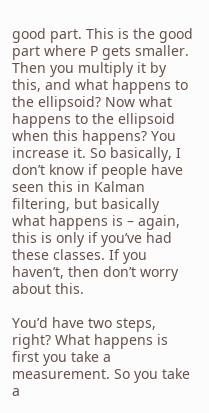good part. This is the good part where P gets smaller. Then you multiply it by this, and what happens to the ellipsoid? Now what happens to the ellipsoid when this happens? You increase it. So basically, I don’t know if people have seen this in Kalman filtering, but basically what happens is – again, this is only if you’ve had these classes. If you haven’t, then don’t worry about this.

You’d have two steps, right? What happens is first you take a measurement. So you take a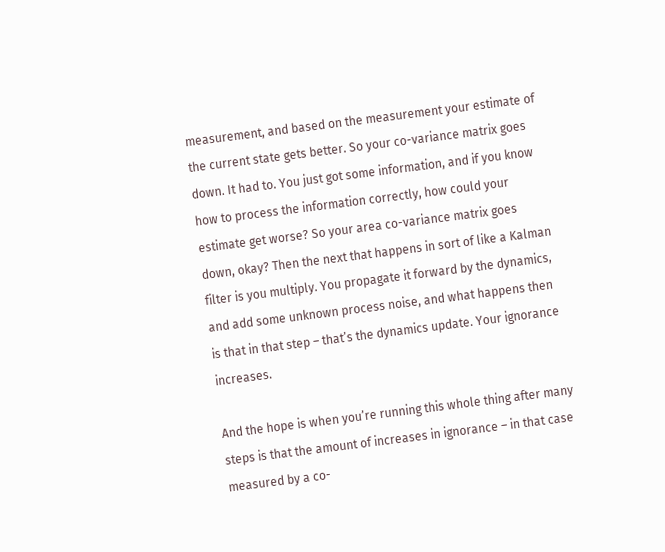measurement, and based on the measurement your estimate of the current state gets better. So your co-variance matrix goes down. It had to. You just got some information, and if you know how to process the information correctly, how could your estimate get worse? So your area co-variance matrix goes down, okay? Then the next that happens in sort of like a Kalman filter is you multiply. You propagate it forward by the dynamics, and add some unknown process noise, and what happens then is that in that step – that’s the dynamics update. Your ignorance increases.

And the hope is when you’re running this whole thing after many steps is that the amount of increases in ignorance – in that case measured by a co-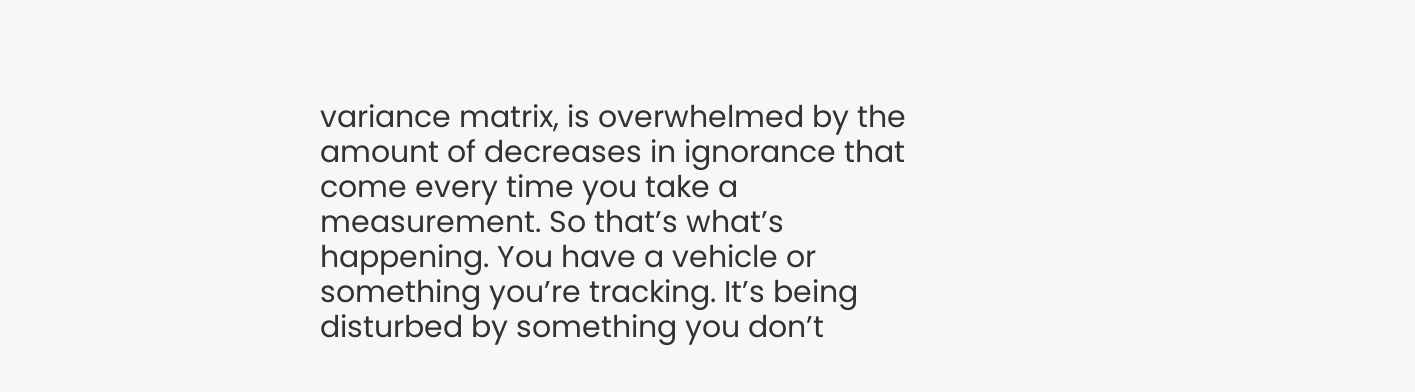variance matrix, is overwhelmed by the amount of decreases in ignorance that come every time you take a measurement. So that’s what’s happening. You have a vehicle or something you’re tracking. It’s being disturbed by something you don’t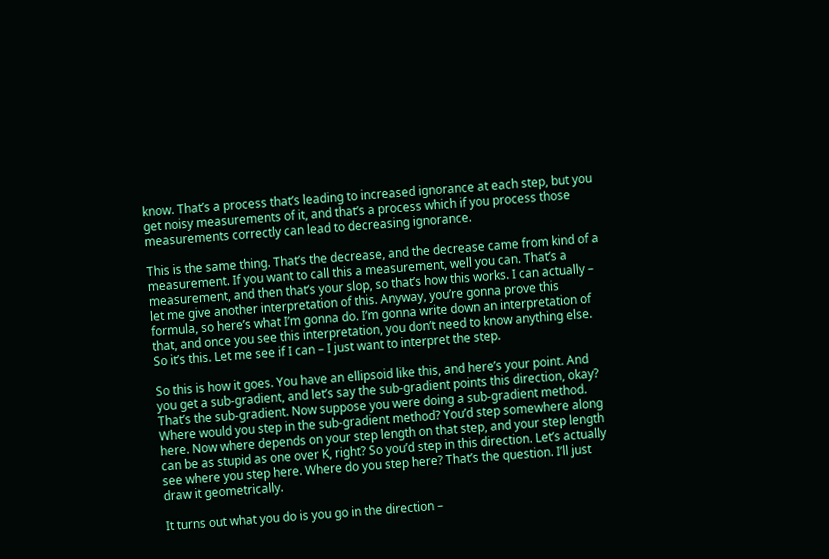know. That’s a process that’s leading to increased ignorance at each step, but you get noisy measurements of it, and that’s a process which if you process those measurements correctly can lead to decreasing ignorance.

This is the same thing. That’s the decrease, and the decrease came from kind of a measurement. If you want to call this a measurement, well you can. That’s a measurement, and then that’s your slop, so that’s how this works. I can actually – let me give another interpretation of this. Anyway, you’re gonna prove this formula, so here’s what I’m gonna do. I’m gonna write down an interpretation of that, and once you see this interpretation, you don’t need to know anything else. So it’s this. Let me see if I can – I just want to interpret the step.

So this is how it goes. You have an ellipsoid like this, and here’s your point. And you get a sub-gradient, and let’s say the sub-gradient points this direction, okay? That’s the sub-gradient. Now suppose you were doing a sub-gradient method. Where would you step in the sub-gradient method? You’d step somewhere along here. Now where depends on your step length on that step, and your step length can be as stupid as one over K, right? So you’d step in this direction. Let’s actually see where you step here. Where do you step here? That’s the question. I’ll just draw it geometrically.

It turns out what you do is you go in the direction –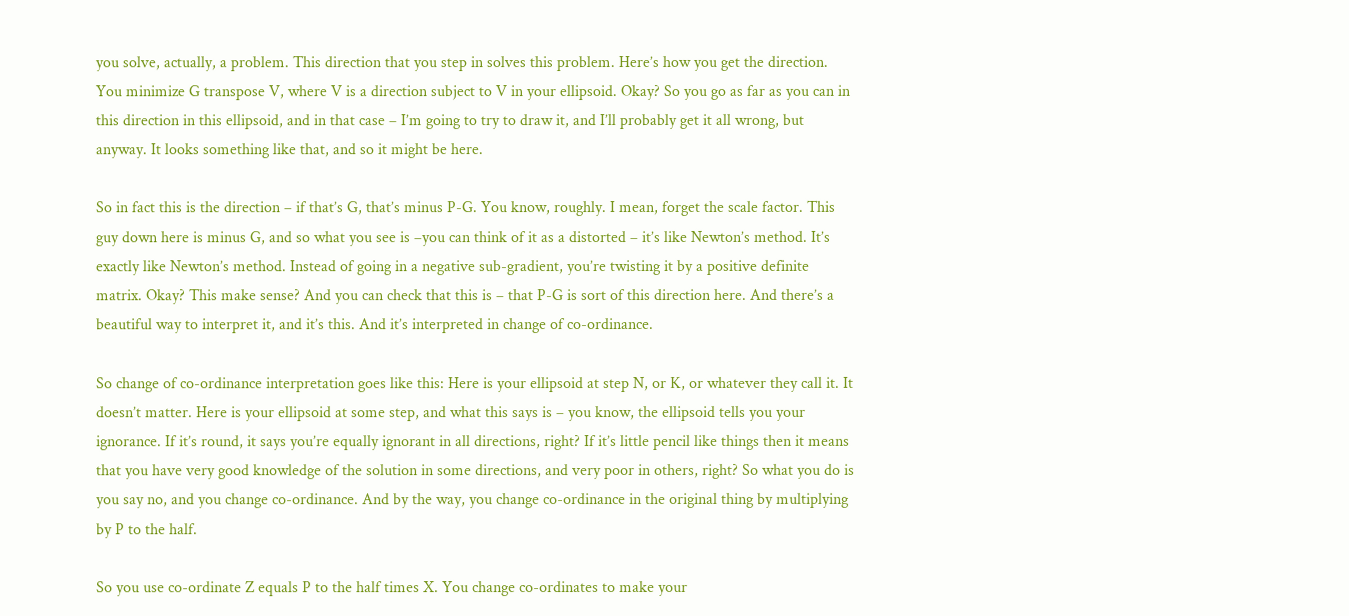you solve, actually, a problem. This direction that you step in solves this problem. Here’s how you get the direction. You minimize G transpose V, where V is a direction subject to V in your ellipsoid. Okay? So you go as far as you can in this direction in this ellipsoid, and in that case – I’m going to try to draw it, and I’ll probably get it all wrong, but anyway. It looks something like that, and so it might be here.

So in fact this is the direction – if that’s G, that’s minus P-G. You know, roughly. I mean, forget the scale factor. This guy down here is minus G, and so what you see is –you can think of it as a distorted – it’s like Newton’s method. It’s exactly like Newton’s method. Instead of going in a negative sub-gradient, you’re twisting it by a positive definite matrix. Okay? This make sense? And you can check that this is – that P-G is sort of this direction here. And there’s a beautiful way to interpret it, and it’s this. And it’s interpreted in change of co-ordinance.

So change of co-ordinance interpretation goes like this: Here is your ellipsoid at step N, or K, or whatever they call it. It doesn’t matter. Here is your ellipsoid at some step, and what this says is – you know, the ellipsoid tells you your ignorance. If it’s round, it says you’re equally ignorant in all directions, right? If it’s little pencil like things then it means that you have very good knowledge of the solution in some directions, and very poor in others, right? So what you do is you say no, and you change co-ordinance. And by the way, you change co-ordinance in the original thing by multiplying by P to the half.

So you use co-ordinate Z equals P to the half times X. You change co-ordinates to make your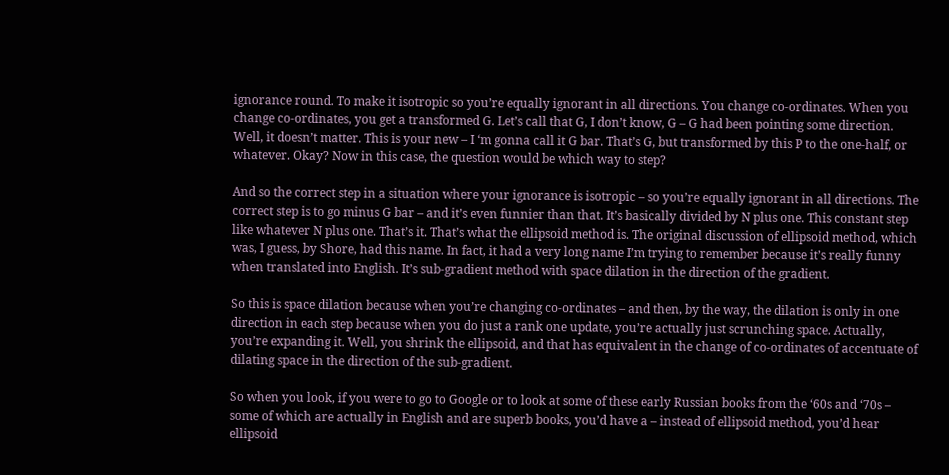ignorance round. To make it isotropic so you’re equally ignorant in all directions. You change co-ordinates. When you change co-ordinates, you get a transformed G. Let’s call that G, I don’t know, G – G had been pointing some direction. Well, it doesn’t matter. This is your new – I ‘m gonna call it G bar. That’s G, but transformed by this P to the one-half, or whatever. Okay? Now in this case, the question would be which way to step?

And so the correct step in a situation where your ignorance is isotropic – so you’re equally ignorant in all directions. The correct step is to go minus G bar – and it’s even funnier than that. It’s basically divided by N plus one. This constant step like whatever N plus one. That’s it. That’s what the ellipsoid method is. The original discussion of ellipsoid method, which was, I guess, by Shore, had this name. In fact, it had a very long name I’m trying to remember because it’s really funny when translated into English. It’s sub-gradient method with space dilation in the direction of the gradient.

So this is space dilation because when you’re changing co-ordinates – and then, by the way, the dilation is only in one direction in each step because when you do just a rank one update, you’re actually just scrunching space. Actually, you’re expanding it. Well, you shrink the ellipsoid, and that has equivalent in the change of co-ordinates of accentuate of dilating space in the direction of the sub-gradient.

So when you look, if you were to go to Google or to look at some of these early Russian books from the ‘60s and ‘70s – some of which are actually in English and are superb books, you’d have a – instead of ellipsoid method, you’d hear ellipsoid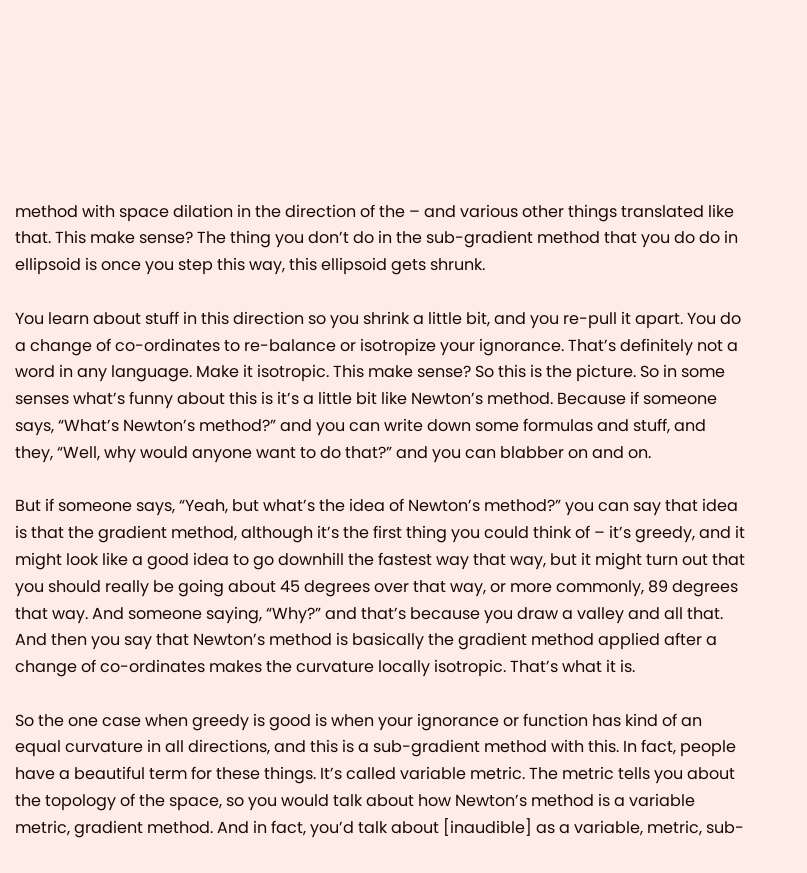method with space dilation in the direction of the – and various other things translated like that. This make sense? The thing you don’t do in the sub-gradient method that you do do in ellipsoid is once you step this way, this ellipsoid gets shrunk.

You learn about stuff in this direction so you shrink a little bit, and you re-pull it apart. You do a change of co-ordinates to re-balance or isotropize your ignorance. That’s definitely not a word in any language. Make it isotropic. This make sense? So this is the picture. So in some senses what’s funny about this is it’s a little bit like Newton’s method. Because if someone says, “What’s Newton’s method?” and you can write down some formulas and stuff, and they, “Well, why would anyone want to do that?” and you can blabber on and on.

But if someone says, “Yeah, but what’s the idea of Newton’s method?” you can say that idea is that the gradient method, although it’s the first thing you could think of – it’s greedy, and it might look like a good idea to go downhill the fastest way that way, but it might turn out that you should really be going about 45 degrees over that way, or more commonly, 89 degrees that way. And someone saying, “Why?” and that’s because you draw a valley and all that. And then you say that Newton’s method is basically the gradient method applied after a change of co-ordinates makes the curvature locally isotropic. That’s what it is.

So the one case when greedy is good is when your ignorance or function has kind of an equal curvature in all directions, and this is a sub-gradient method with this. In fact, people have a beautiful term for these things. It’s called variable metric. The metric tells you about the topology of the space, so you would talk about how Newton’s method is a variable metric, gradient method. And in fact, you’d talk about [inaudible] as a variable, metric, sub-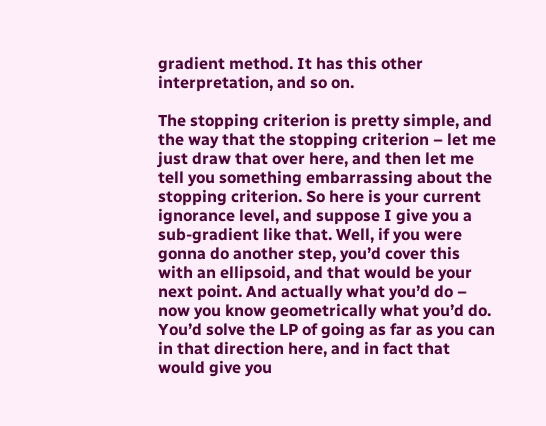gradient method. It has this other interpretation, and so on.

The stopping criterion is pretty simple, and the way that the stopping criterion – let me just draw that over here, and then let me tell you something embarrassing about the stopping criterion. So here is your current ignorance level, and suppose I give you a sub-gradient like that. Well, if you were gonna do another step, you’d cover this with an ellipsoid, and that would be your next point. And actually what you’d do – now you know geometrically what you’d do. You’d solve the LP of going as far as you can in that direction here, and in fact that would give you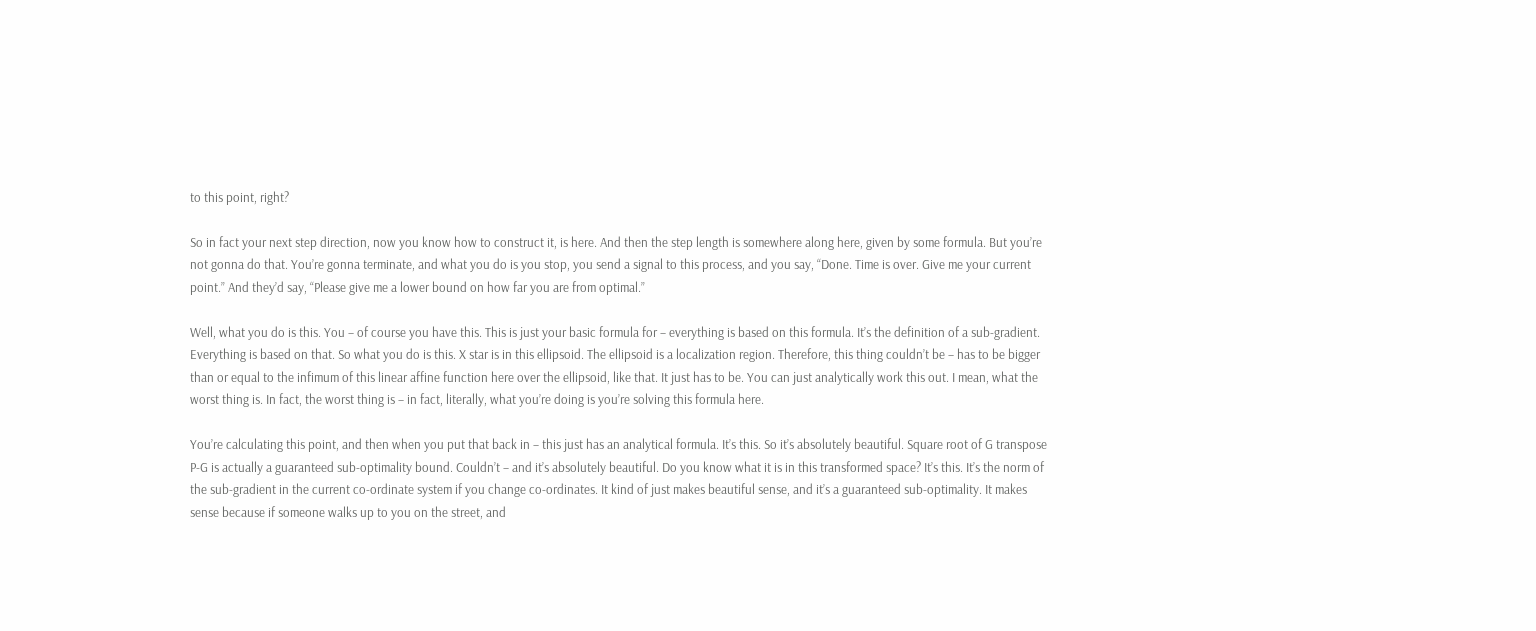to this point, right?

So in fact your next step direction, now you know how to construct it, is here. And then the step length is somewhere along here, given by some formula. But you’re not gonna do that. You’re gonna terminate, and what you do is you stop, you send a signal to this process, and you say, “Done. Time is over. Give me your current point.” And they’d say, “Please give me a lower bound on how far you are from optimal.”

Well, what you do is this. You – of course you have this. This is just your basic formula for – everything is based on this formula. It’s the definition of a sub-gradient. Everything is based on that. So what you do is this. X star is in this ellipsoid. The ellipsoid is a localization region. Therefore, this thing couldn’t be – has to be bigger than or equal to the infimum of this linear affine function here over the ellipsoid, like that. It just has to be. You can just analytically work this out. I mean, what the worst thing is. In fact, the worst thing is – in fact, literally, what you’re doing is you’re solving this formula here.

You’re calculating this point, and then when you put that back in – this just has an analytical formula. It’s this. So it’s absolutely beautiful. Square root of G transpose P-G is actually a guaranteed sub-optimality bound. Couldn’t – and it’s absolutely beautiful. Do you know what it is in this transformed space? It’s this. It’s the norm of the sub-gradient in the current co-ordinate system if you change co-ordinates. It kind of just makes beautiful sense, and it’s a guaranteed sub-optimality. It makes sense because if someone walks up to you on the street, and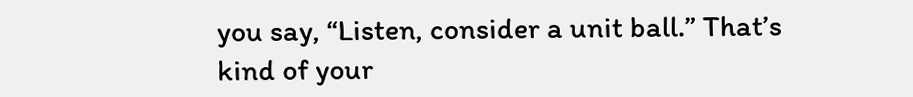you say, “Listen, consider a unit ball.” That’s kind of your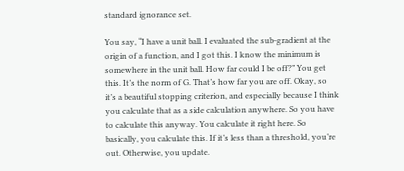standard ignorance set.

You say, “I have a unit ball. I evaluated the sub-gradient at the origin of a function, and I got this. I know the minimum is somewhere in the unit ball. How far could I be off?” You get this. It’s the norm of G. That’s how far you are off. Okay, so it’s a beautiful stopping criterion, and especially because I think you calculate that as a side calculation anywhere. So you have to calculate this anyway. You calculate it right here. So basically, you calculate this. If it’s less than a threshold, you’re out. Otherwise, you update.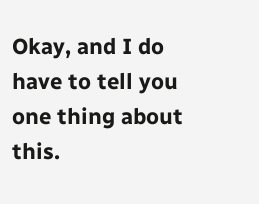Okay, and I do have to tell you one thing about this.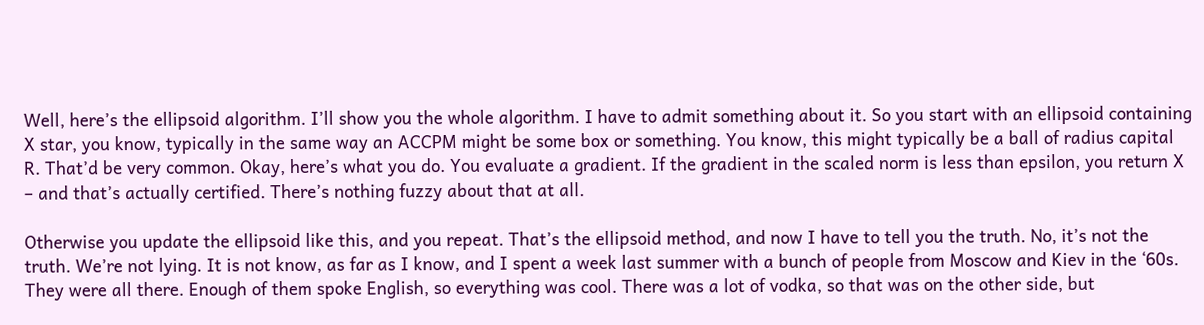Well, here’s the ellipsoid algorithm. I’ll show you the whole algorithm. I have to admit something about it. So you start with an ellipsoid containing X star, you know, typically in the same way an ACCPM might be some box or something. You know, this might typically be a ball of radius capital R. That’d be very common. Okay, here’s what you do. You evaluate a gradient. If the gradient in the scaled norm is less than epsilon, you return X – and that’s actually certified. There’s nothing fuzzy about that at all.

Otherwise you update the ellipsoid like this, and you repeat. That’s the ellipsoid method, and now I have to tell you the truth. No, it’s not the truth. We’re not lying. It is not know, as far as I know, and I spent a week last summer with a bunch of people from Moscow and Kiev in the ‘60s. They were all there. Enough of them spoke English, so everything was cool. There was a lot of vodka, so that was on the other side, but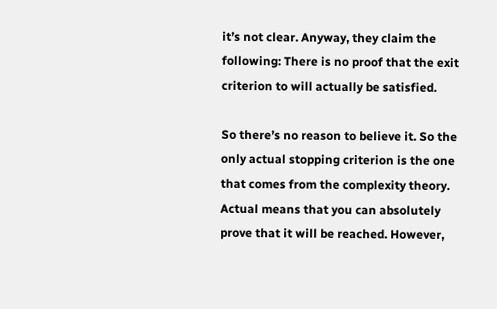it’s not clear. Anyway, they claim the following: There is no proof that the exit criterion to will actually be satisfied.

So there’s no reason to believe it. So the only actual stopping criterion is the one that comes from the complexity theory. Actual means that you can absolutely prove that it will be reached. However,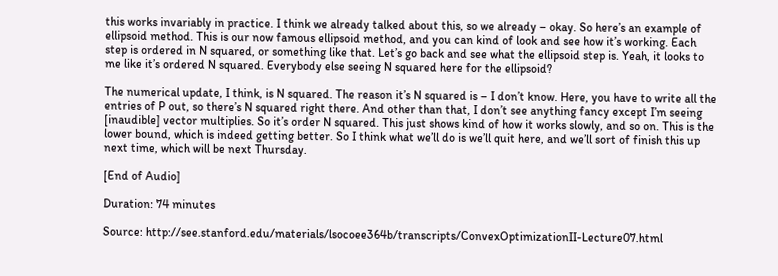this works invariably in practice. I think we already talked about this, so we already – okay. So here’s an example of ellipsoid method. This is our now famous ellipsoid method, and you can kind of look and see how it’s working. Each step is ordered in N squared, or something like that. Let’s go back and see what the ellipsoid step is. Yeah, it looks to me like it’s ordered N squared. Everybody else seeing N squared here for the ellipsoid?

The numerical update, I think, is N squared. The reason it’s N squared is – I don’t know. Here, you have to write all the entries of P out, so there’s N squared right there. And other than that, I don’t see anything fancy except I’m seeing [inaudible] vector multiplies. So it’s order N squared. This just shows kind of how it works slowly, and so on. This is the lower bound, which is indeed getting better. So I think what we’ll do is we’ll quit here, and we’ll sort of finish this up next time, which will be next Thursday.

[End of Audio]

Duration: 74 minutes

Source: http://see.stanford.edu/materials/lsocoee364b/transcripts/ConvexOptimizationII-Lecture07.html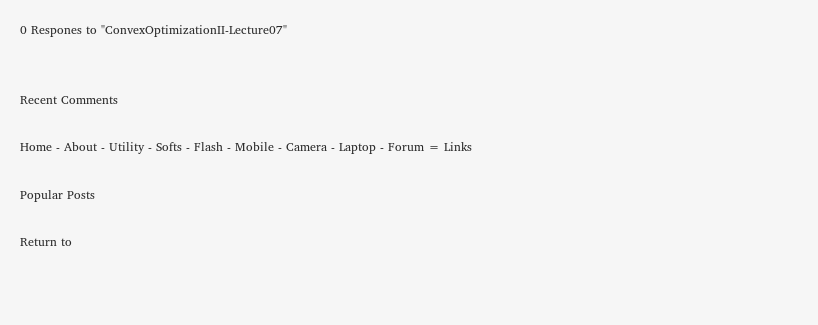0 Respones to "ConvexOptimizationII-Lecture07"


Recent Comments

Home - About - Utility - Softs - Flash - Mobile - Camera - Laptop - Forum = Links

Popular Posts

Return to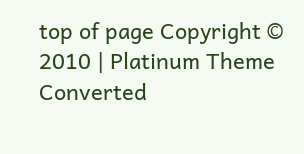top of page Copyright © 2010 | Platinum Theme Converted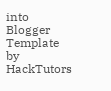into Blogger Template by HackTutors